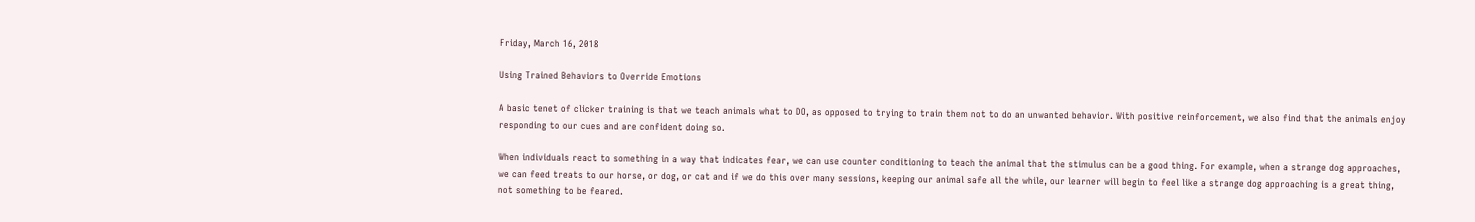Friday, March 16, 2018

Using Trained Behaviors to Override Emotions

A basic tenet of clicker training is that we teach animals what to DO, as opposed to trying to train them not to do an unwanted behavior. With positive reinforcement, we also find that the animals enjoy responding to our cues and are confident doing so.

When individuals react to something in a way that indicates fear, we can use counter conditioning to teach the animal that the stimulus can be a good thing. For example, when a strange dog approaches, we can feed treats to our horse, or dog, or cat and if we do this over many sessions, keeping our animal safe all the while, our learner will begin to feel like a strange dog approaching is a great thing, not something to be feared.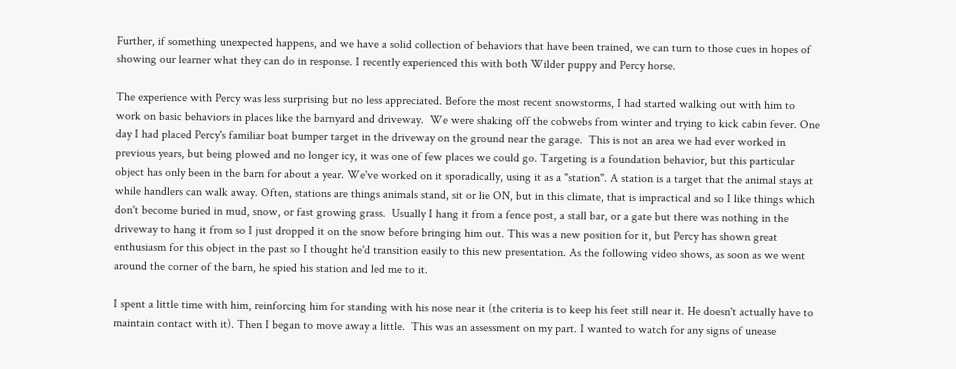Further, if something unexpected happens, and we have a solid collection of behaviors that have been trained, we can turn to those cues in hopes of showing our learner what they can do in response. I recently experienced this with both Wilder puppy and Percy horse.

The experience with Percy was less surprising but no less appreciated. Before the most recent snowstorms, I had started walking out with him to work on basic behaviors in places like the barnyard and driveway.  We were shaking off the cobwebs from winter and trying to kick cabin fever. One day I had placed Percy's familiar boat bumper target in the driveway on the ground near the garage.  This is not an area we had ever worked in previous years, but being plowed and no longer icy, it was one of few places we could go. Targeting is a foundation behavior, but this particular object has only been in the barn for about a year. We've worked on it sporadically, using it as a "station". A station is a target that the animal stays at while handlers can walk away. Often, stations are things animals stand, sit or lie ON, but in this climate, that is impractical and so I like things which don't become buried in mud, snow, or fast growing grass.  Usually I hang it from a fence post, a stall bar, or a gate but there was nothing in the driveway to hang it from so I just dropped it on the snow before bringing him out. This was a new position for it, but Percy has shown great enthusiasm for this object in the past so I thought he'd transition easily to this new presentation. As the following video shows, as soon as we went around the corner of the barn, he spied his station and led me to it.

I spent a little time with him, reinforcing him for standing with his nose near it (the criteria is to keep his feet still near it. He doesn't actually have to maintain contact with it). Then I began to move away a little.  This was an assessment on my part. I wanted to watch for any signs of unease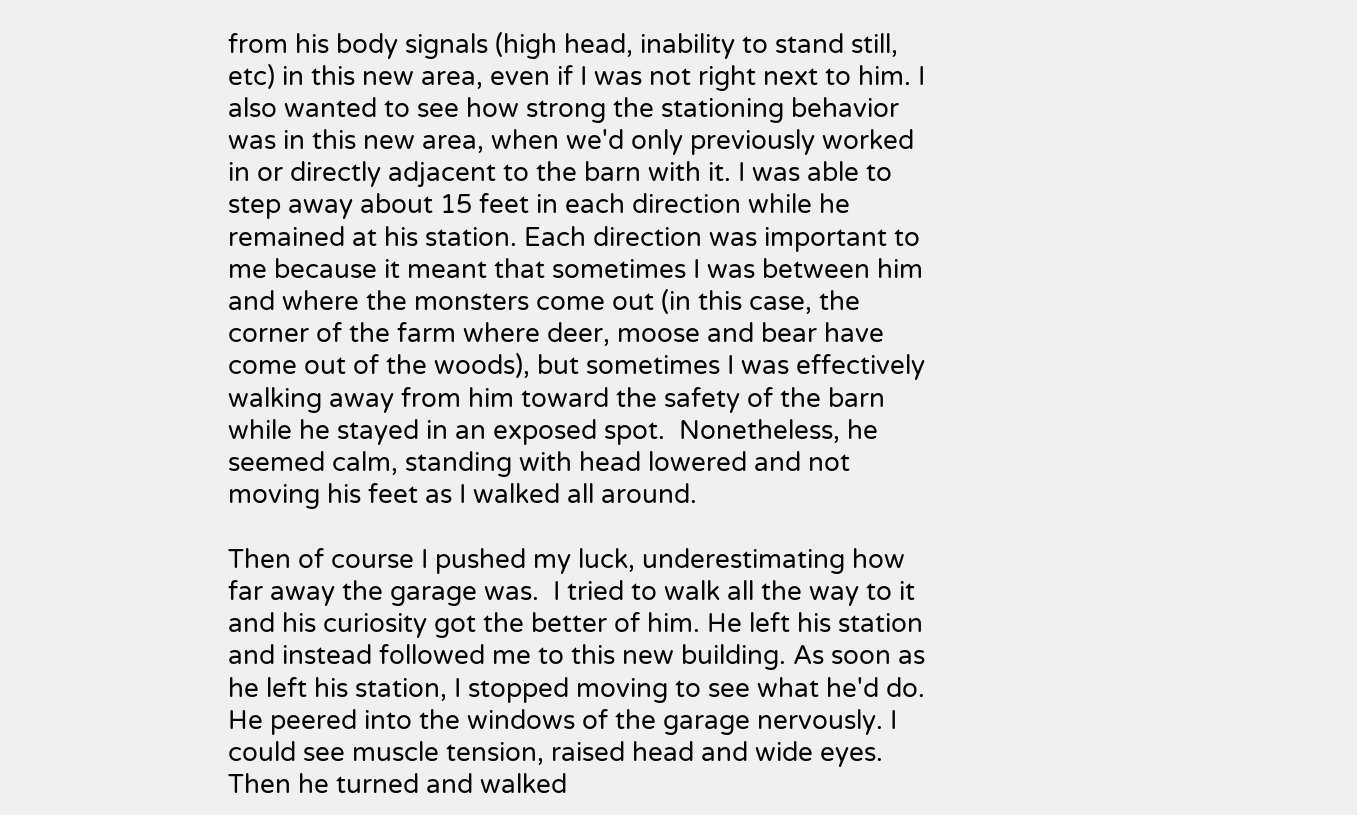from his body signals (high head, inability to stand still, etc) in this new area, even if I was not right next to him. I also wanted to see how strong the stationing behavior was in this new area, when we'd only previously worked in or directly adjacent to the barn with it. I was able to step away about 15 feet in each direction while he remained at his station. Each direction was important to me because it meant that sometimes I was between him and where the monsters come out (in this case, the corner of the farm where deer, moose and bear have come out of the woods), but sometimes I was effectively walking away from him toward the safety of the barn while he stayed in an exposed spot.  Nonetheless, he seemed calm, standing with head lowered and not moving his feet as I walked all around.

Then of course I pushed my luck, underestimating how far away the garage was.  I tried to walk all the way to it and his curiosity got the better of him. He left his station and instead followed me to this new building. As soon as he left his station, I stopped moving to see what he'd do. He peered into the windows of the garage nervously. I could see muscle tension, raised head and wide eyes. Then he turned and walked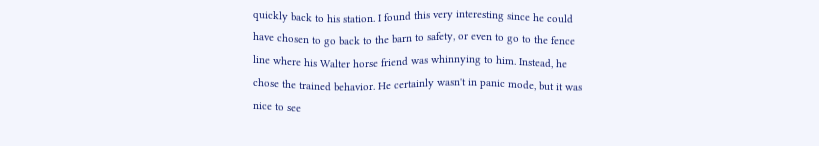quickly back to his station. I found this very interesting since he could have chosen to go back to the barn to safety, or even to go to the fence line where his Walter horse friend was whinnying to him. Instead, he chose the trained behavior. He certainly wasn't in panic mode, but it was nice to see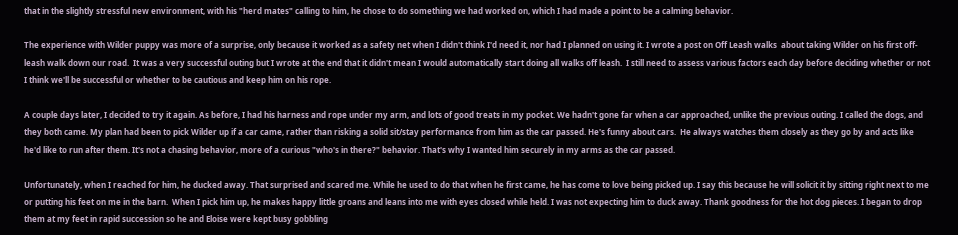that in the slightly stressful new environment, with his "herd mates" calling to him, he chose to do something we had worked on, which I had made a point to be a calming behavior.

The experience with Wilder puppy was more of a surprise, only because it worked as a safety net when I didn't think I'd need it, nor had I planned on using it. I wrote a post on Off Leash walks  about taking Wilder on his first off-leash walk down our road.  It was a very successful outing but I wrote at the end that it didn't mean I would automatically start doing all walks off leash.  I still need to assess various factors each day before deciding whether or not I think we'll be successful or whether to be cautious and keep him on his rope.

A couple days later, I decided to try it again. As before, I had his harness and rope under my arm, and lots of good treats in my pocket. We hadn't gone far when a car approached, unlike the previous outing. I called the dogs, and they both came. My plan had been to pick Wilder up if a car came, rather than risking a solid sit/stay performance from him as the car passed. He's funny about cars.  He always watches them closely as they go by and acts like he'd like to run after them. It's not a chasing behavior, more of a curious "who's in there?" behavior. That's why I wanted him securely in my arms as the car passed.

Unfortunately, when I reached for him, he ducked away. That surprised and scared me. While he used to do that when he first came, he has come to love being picked up. I say this because he will solicit it by sitting right next to me or putting his feet on me in the barn.  When I pick him up, he makes happy little groans and leans into me with eyes closed while held. I was not expecting him to duck away. Thank goodness for the hot dog pieces. I began to drop them at my feet in rapid succession so he and Eloise were kept busy gobbling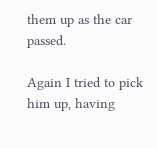them up as the car passed.

Again I tried to pick him up, having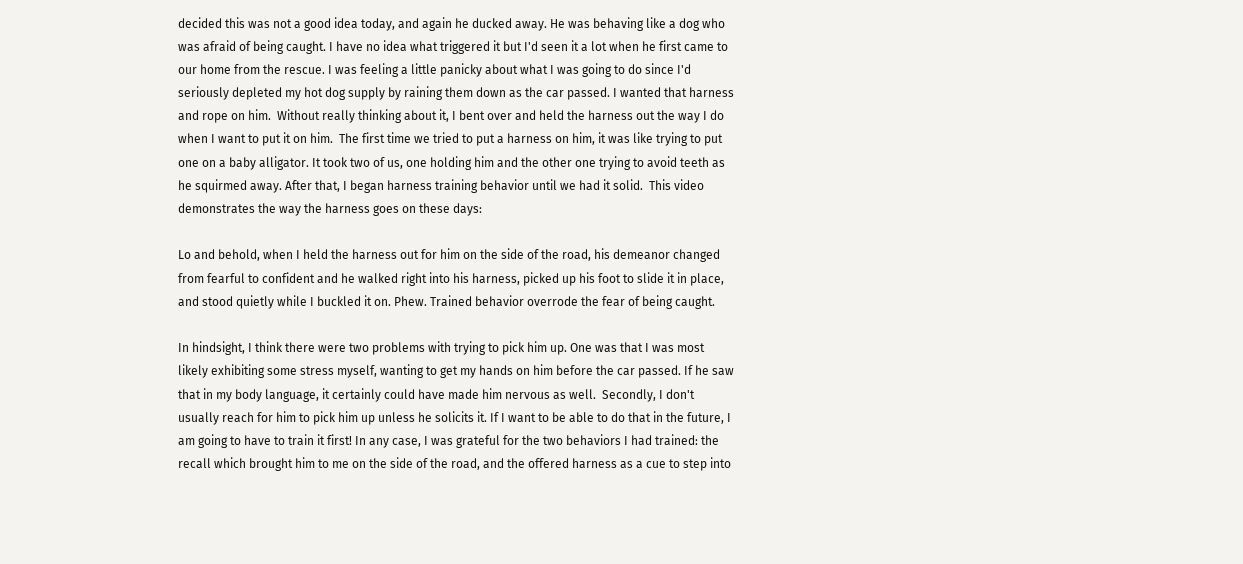decided this was not a good idea today, and again he ducked away. He was behaving like a dog who was afraid of being caught. I have no idea what triggered it but I'd seen it a lot when he first came to our home from the rescue. I was feeling a little panicky about what I was going to do since I'd seriously depleted my hot dog supply by raining them down as the car passed. I wanted that harness and rope on him.  Without really thinking about it, I bent over and held the harness out the way I do when I want to put it on him.  The first time we tried to put a harness on him, it was like trying to put one on a baby alligator. It took two of us, one holding him and the other one trying to avoid teeth as he squirmed away. After that, I began harness training behavior until we had it solid.  This video demonstrates the way the harness goes on these days:

Lo and behold, when I held the harness out for him on the side of the road, his demeanor changed from fearful to confident and he walked right into his harness, picked up his foot to slide it in place, and stood quietly while I buckled it on. Phew. Trained behavior overrode the fear of being caught.

In hindsight, I think there were two problems with trying to pick him up. One was that I was most likely exhibiting some stress myself, wanting to get my hands on him before the car passed. If he saw that in my body language, it certainly could have made him nervous as well.  Secondly, I don't usually reach for him to pick him up unless he solicits it. If I want to be able to do that in the future, I am going to have to train it first! In any case, I was grateful for the two behaviors I had trained: the recall which brought him to me on the side of the road, and the offered harness as a cue to step into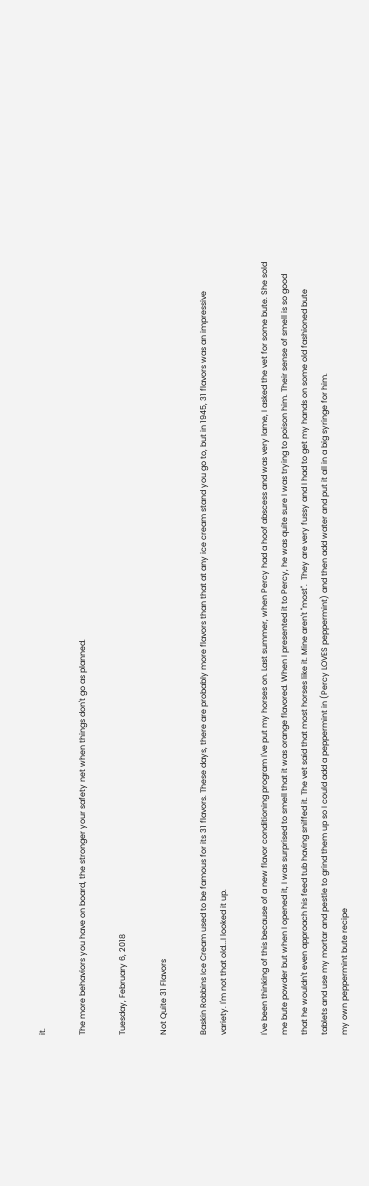it.

The more behaviors you have on board, the stronger your safety net when things don't go as planned.

Tuesday, February 6, 2018

Not Quite 31 Flavors

Baskin Robbins Ice Cream used to be famous for its 31 flavors. These days, there are probably more flavors than that at any ice cream stand you go to, but in 1945, 31 flavors was an impressive variety. I'm not that old...I looked it up.

I've been thinking of this because of a new flavor conditioning program I've put my horses on. Last summer, when Percy had a hoof abscess and was very lame, I asked the vet for some bute. She sold me bute powder but when I opened it, I was surprised to smell that it was orange flavored. When I presented it to Percy, he was quite sure I was trying to poison him. Their sense of smell is so good that he wouldn't even approach his feed tub having sniffed it. The vet said that most horses like it. Mine aren't "most".  They are very fussy and I had to get my hands on some old fashioned bute tablets and use my mortar and pestle to grind them up so I could add a peppermint in (Percy LOVES peppermint) and then add water and put it all in a big syringe for him.
my own peppermint bute recipe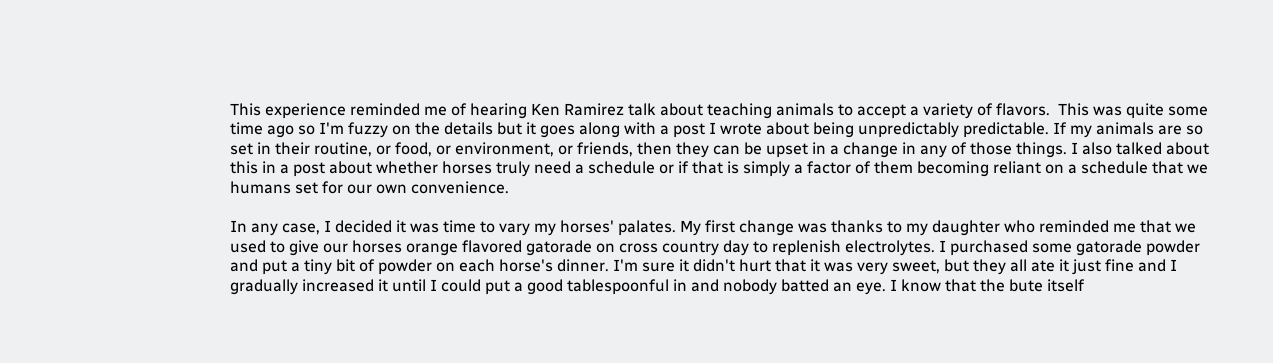This experience reminded me of hearing Ken Ramirez talk about teaching animals to accept a variety of flavors.  This was quite some time ago so I'm fuzzy on the details but it goes along with a post I wrote about being unpredictably predictable. If my animals are so set in their routine, or food, or environment, or friends, then they can be upset in a change in any of those things. I also talked about this in a post about whether horses truly need a schedule or if that is simply a factor of them becoming reliant on a schedule that we humans set for our own convenience.

In any case, I decided it was time to vary my horses' palates. My first change was thanks to my daughter who reminded me that we used to give our horses orange flavored gatorade on cross country day to replenish electrolytes. I purchased some gatorade powder and put a tiny bit of powder on each horse's dinner. I'm sure it didn't hurt that it was very sweet, but they all ate it just fine and I gradually increased it until I could put a good tablespoonful in and nobody batted an eye. I know that the bute itself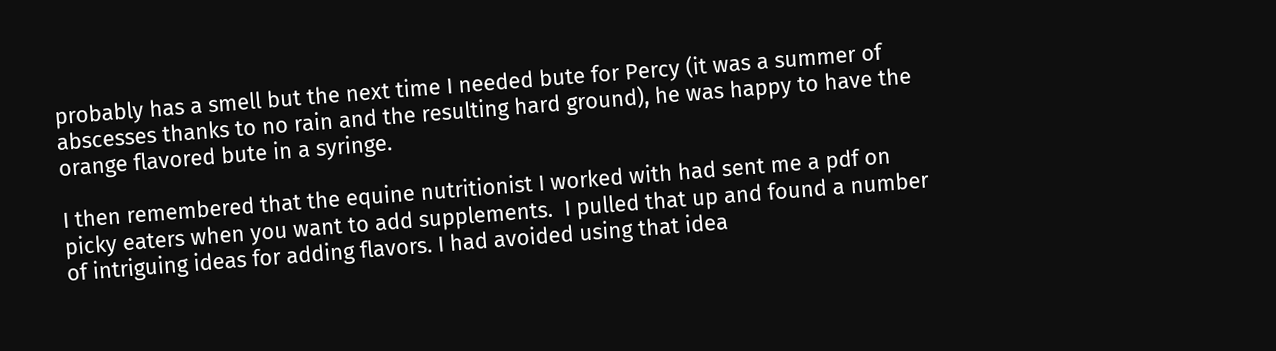probably has a smell but the next time I needed bute for Percy (it was a summer of abscesses thanks to no rain and the resulting hard ground), he was happy to have the orange flavored bute in a syringe.

I then remembered that the equine nutritionist I worked with had sent me a pdf on picky eaters when you want to add supplements.  I pulled that up and found a number of intriguing ideas for adding flavors. I had avoided using that idea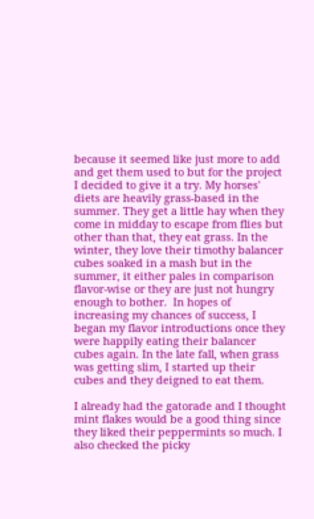because it seemed like just more to add and get them used to but for the project I decided to give it a try. My horses' diets are heavily grass-based in the summer. They get a little hay when they come in midday to escape from flies but other than that, they eat grass. In the winter, they love their timothy balancer cubes soaked in a mash but in the summer, it either pales in comparison flavor-wise or they are just not hungry enough to bother.  In hopes of increasing my chances of success, I began my flavor introductions once they were happily eating their balancer cubes again. In the late fall, when grass was getting slim, I started up their cubes and they deigned to eat them.

I already had the gatorade and I thought mint flakes would be a good thing since they liked their peppermints so much. I also checked the picky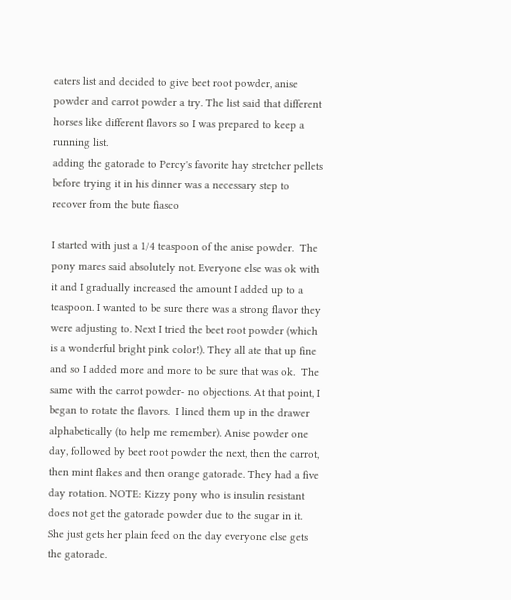eaters list and decided to give beet root powder, anise powder and carrot powder a try. The list said that different horses like different flavors so I was prepared to keep a running list.
adding the gatorade to Percy's favorite hay stretcher pellets before trying it in his dinner was a necessary step to recover from the bute fiasco

I started with just a 1/4 teaspoon of the anise powder.  The pony mares said absolutely not. Everyone else was ok with it and I gradually increased the amount I added up to a teaspoon. I wanted to be sure there was a strong flavor they were adjusting to. Next I tried the beet root powder (which is a wonderful bright pink color!). They all ate that up fine and so I added more and more to be sure that was ok.  The same with the carrot powder- no objections. At that point, I began to rotate the flavors.  I lined them up in the drawer alphabetically (to help me remember). Anise powder one day, followed by beet root powder the next, then the carrot, then mint flakes and then orange gatorade. They had a five day rotation. NOTE: Kizzy pony who is insulin resistant does not get the gatorade powder due to the sugar in it.  She just gets her plain feed on the day everyone else gets the gatorade.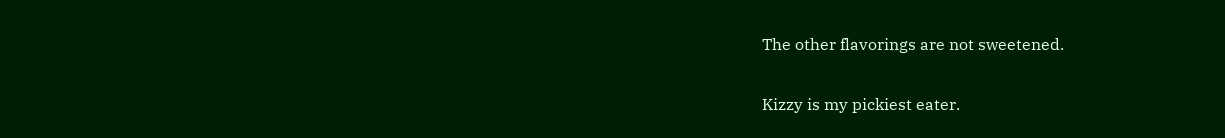The other flavorings are not sweetened.

Kizzy is my pickiest eater.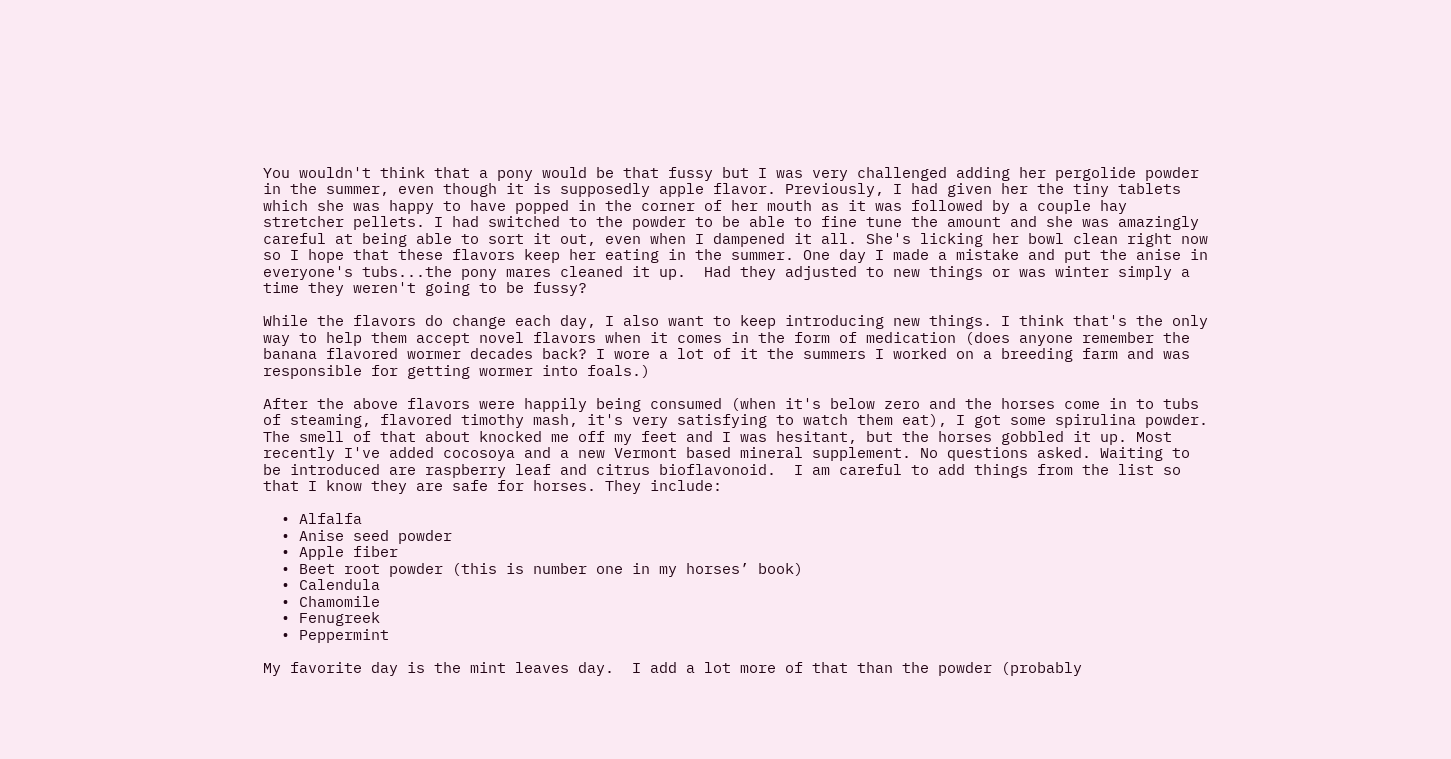You wouldn't think that a pony would be that fussy but I was very challenged adding her pergolide powder in the summer, even though it is supposedly apple flavor. Previously, I had given her the tiny tablets which she was happy to have popped in the corner of her mouth as it was followed by a couple hay stretcher pellets. I had switched to the powder to be able to fine tune the amount and she was amazingly careful at being able to sort it out, even when I dampened it all. She's licking her bowl clean right now so I hope that these flavors keep her eating in the summer. One day I made a mistake and put the anise in everyone's tubs...the pony mares cleaned it up.  Had they adjusted to new things or was winter simply a time they weren't going to be fussy?

While the flavors do change each day, I also want to keep introducing new things. I think that's the only way to help them accept novel flavors when it comes in the form of medication (does anyone remember the banana flavored wormer decades back? I wore a lot of it the summers I worked on a breeding farm and was responsible for getting wormer into foals.)

After the above flavors were happily being consumed (when it's below zero and the horses come in to tubs of steaming, flavored timothy mash, it's very satisfying to watch them eat), I got some spirulina powder.  The smell of that about knocked me off my feet and I was hesitant, but the horses gobbled it up. Most recently I've added cocosoya and a new Vermont based mineral supplement. No questions asked. Waiting to be introduced are raspberry leaf and citrus bioflavonoid.  I am careful to add things from the list so that I know they are safe for horses. They include:

  • Alfalfa
  • Anise seed powder
  • Apple fiber
  • Beet root powder (this is number one in my horses’ book)
  • Calendula
  • Chamomile
  • Fenugreek
  • Peppermint

My favorite day is the mint leaves day.  I add a lot more of that than the powder (probably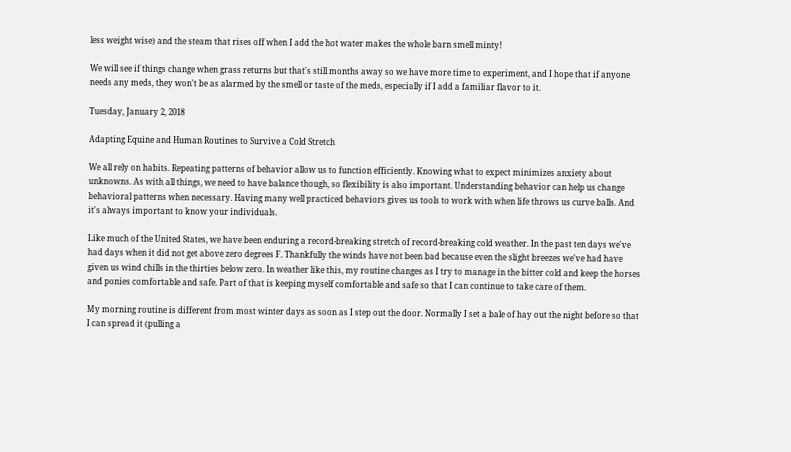less weight wise) and the steam that rises off when I add the hot water makes the whole barn smell minty!

We will see if things change when grass returns but that's still months away so we have more time to experiment, and I hope that if anyone needs any meds, they won't be as alarmed by the smell or taste of the meds, especially if I add a familiar flavor to it.

Tuesday, January 2, 2018

Adapting Equine and Human Routines to Survive a Cold Stretch

We all rely on habits. Repeating patterns of behavior allow us to function efficiently. Knowing what to expect minimizes anxiety about unknowns. As with all things, we need to have balance though, so flexibility is also important. Understanding behavior can help us change behavioral patterns when necessary. Having many well practiced behaviors gives us tools to work with when life throws us curve balls. And it's always important to know your individuals.

Like much of the United States, we have been enduring a record-breaking stretch of record-breaking cold weather. In the past ten days we've had days when it did not get above zero degrees F. Thankfully the winds have not been bad because even the slight breezes we've had have given us wind chills in the thirties below zero. In weather like this, my routine changes as I try to manage in the bitter cold and keep the horses and ponies comfortable and safe. Part of that is keeping myself comfortable and safe so that I can continue to take care of them.

My morning routine is different from most winter days as soon as I step out the door. Normally I set a bale of hay out the night before so that I can spread it (pulling a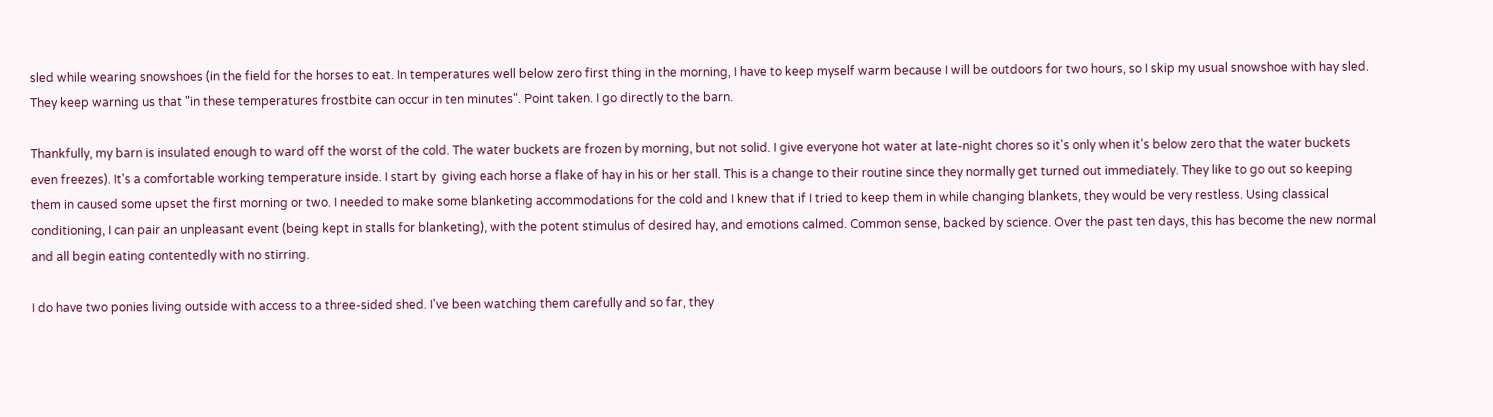sled while wearing snowshoes (in the field for the horses to eat. In temperatures well below zero first thing in the morning, I have to keep myself warm because I will be outdoors for two hours, so I skip my usual snowshoe with hay sled. They keep warning us that "in these temperatures frostbite can occur in ten minutes". Point taken. I go directly to the barn.

Thankfully, my barn is insulated enough to ward off the worst of the cold. The water buckets are frozen by morning, but not solid. I give everyone hot water at late-night chores so it's only when it's below zero that the water buckets even freezes). It's a comfortable working temperature inside. I start by  giving each horse a flake of hay in his or her stall. This is a change to their routine since they normally get turned out immediately. They like to go out so keeping them in caused some upset the first morning or two. I needed to make some blanketing accommodations for the cold and I knew that if I tried to keep them in while changing blankets, they would be very restless. Using classical conditioning, I can pair an unpleasant event (being kept in stalls for blanketing), with the potent stimulus of desired hay, and emotions calmed. Common sense, backed by science. Over the past ten days, this has become the new normal and all begin eating contentedly with no stirring.

I do have two ponies living outside with access to a three-sided shed. I've been watching them carefully and so far, they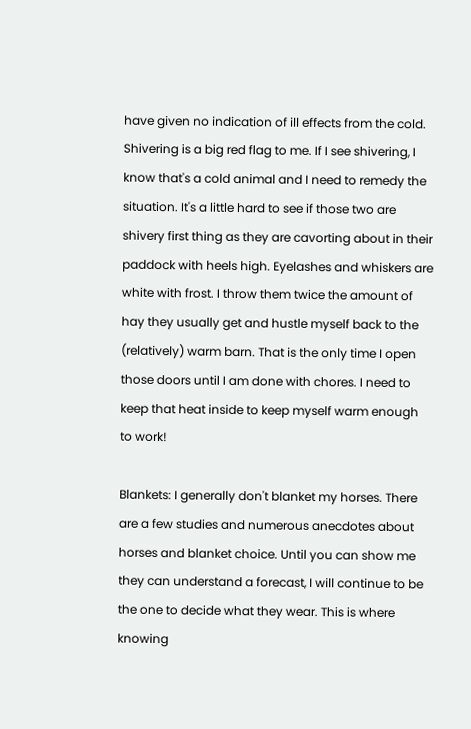have given no indication of ill effects from the cold. Shivering is a big red flag to me. If I see shivering, I know that's a cold animal and I need to remedy the situation. It's a little hard to see if those two are shivery first thing as they are cavorting about in their paddock with heels high. Eyelashes and whiskers are white with frost. I throw them twice the amount of hay they usually get and hustle myself back to the (relatively) warm barn. That is the only time I open those doors until I am done with chores. I need to keep that heat inside to keep myself warm enough to work!

Blankets: I generally don't blanket my horses. There are a few studies and numerous anecdotes about horses and blanket choice. Until you can show me they can understand a forecast, I will continue to be the one to decide what they wear. This is where knowing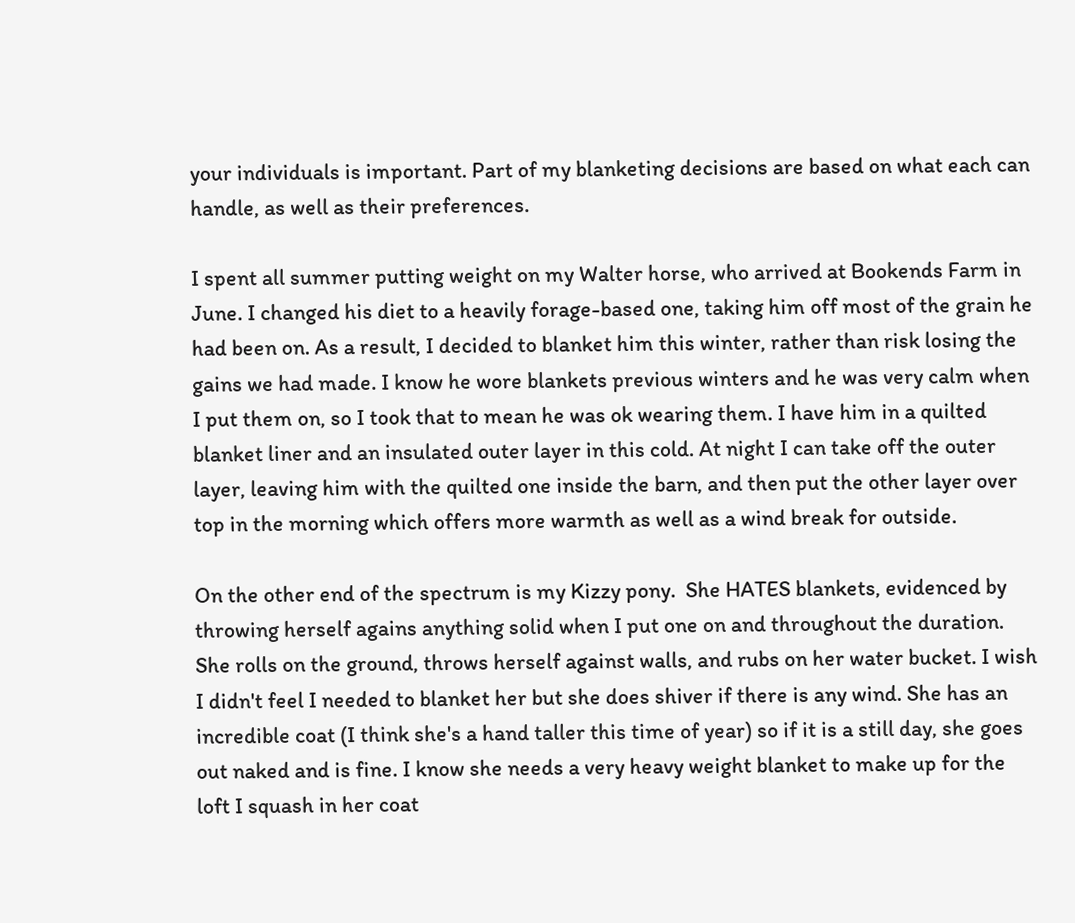your individuals is important. Part of my blanketing decisions are based on what each can handle, as well as their preferences.

I spent all summer putting weight on my Walter horse, who arrived at Bookends Farm in June. I changed his diet to a heavily forage-based one, taking him off most of the grain he had been on. As a result, I decided to blanket him this winter, rather than risk losing the gains we had made. I know he wore blankets previous winters and he was very calm when I put them on, so I took that to mean he was ok wearing them. I have him in a quilted blanket liner and an insulated outer layer in this cold. At night I can take off the outer layer, leaving him with the quilted one inside the barn, and then put the other layer over top in the morning which offers more warmth as well as a wind break for outside.

On the other end of the spectrum is my Kizzy pony.  She HATES blankets, evidenced by throwing herself agains anything solid when I put one on and throughout the duration. She rolls on the ground, throws herself against walls, and rubs on her water bucket. I wish I didn't feel I needed to blanket her but she does shiver if there is any wind. She has an incredible coat (I think she's a hand taller this time of year) so if it is a still day, she goes out naked and is fine. I know she needs a very heavy weight blanket to make up for the loft I squash in her coat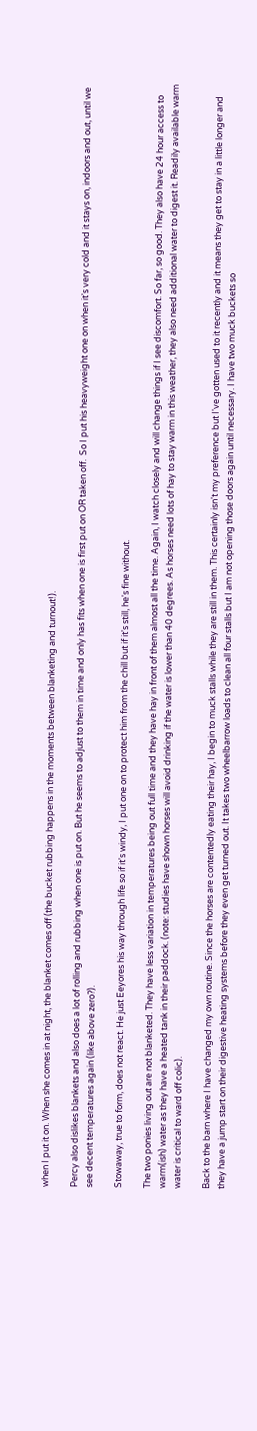when I put it on. When she comes in at night, the blanket comes off (the bucket rubbing happens in the moments between blanketing and turnout!).

Percy also dislikes blankets and also does a lot of rolling and rubbing when one is put on. But he seems to adjust to them in time and only has fits when one is first put on OR taken off.  So I put his heavyweight one on when it's very cold and it stays on, indoors and out, until we see decent temperatures again (like above zero?).

Stowaway, true to form, does not react. He just Eeyores his way through life so if it's windy, I put one on to protect him from the chill but if it's still, he's fine without.

The two ponies living out are not blanketed. They have less variation in temperatures being out full time and they have hay in front of them almost all the time. Again, I watch closely and will change things if I see discomfort. So far, so good. They also have 24 hour access to warm(ish) water as they have a heated tank in their paddock. (note: studies have shown horses will avoid drinking if the water is lower than 40 degrees. As horses need lots of hay to stay warm in this weather, they also need additional water to digest it. Readily available warm water is critical to ward off colic).

Back to the barn where I have changed my own routine. Since the horses are contentedly eating their hay, I begin to muck stalls while they are still in them. This certainly isn't my preference but I've gotten used to it recently and it means they get to stay in a little longer and they have a jump start on their digestive heating systems before they even get turned out. It takes two wheelbarrow loads to clean all four stalls but I am not opening those doors again until necessary. I have two muck buckets so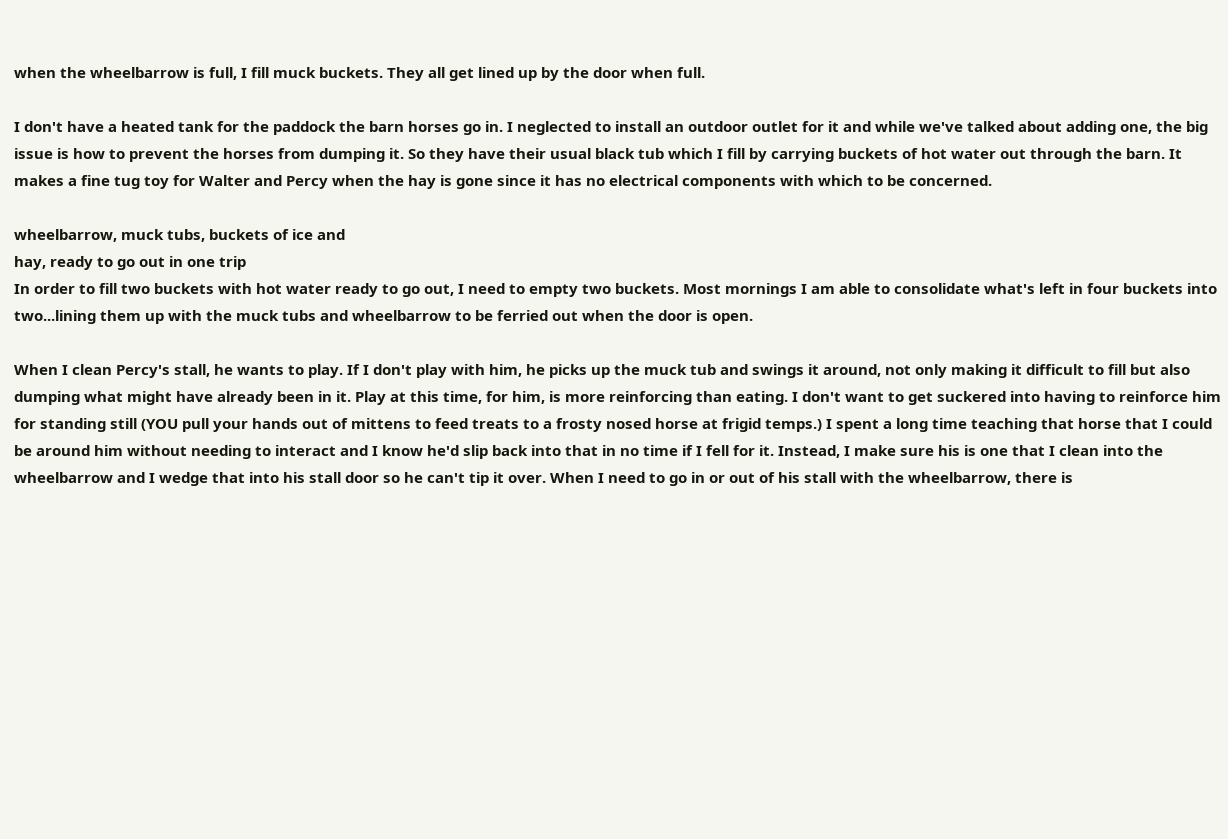when the wheelbarrow is full, I fill muck buckets. They all get lined up by the door when full.

I don't have a heated tank for the paddock the barn horses go in. I neglected to install an outdoor outlet for it and while we've talked about adding one, the big issue is how to prevent the horses from dumping it. So they have their usual black tub which I fill by carrying buckets of hot water out through the barn. It makes a fine tug toy for Walter and Percy when the hay is gone since it has no electrical components with which to be concerned.

wheelbarrow, muck tubs, buckets of ice and
hay, ready to go out in one trip
In order to fill two buckets with hot water ready to go out, I need to empty two buckets. Most mornings I am able to consolidate what's left in four buckets into two...lining them up with the muck tubs and wheelbarrow to be ferried out when the door is open.

When I clean Percy's stall, he wants to play. If I don't play with him, he picks up the muck tub and swings it around, not only making it difficult to fill but also dumping what might have already been in it. Play at this time, for him, is more reinforcing than eating. I don't want to get suckered into having to reinforce him for standing still (YOU pull your hands out of mittens to feed treats to a frosty nosed horse at frigid temps.) I spent a long time teaching that horse that I could be around him without needing to interact and I know he'd slip back into that in no time if I fell for it. Instead, I make sure his is one that I clean into the wheelbarrow and I wedge that into his stall door so he can't tip it over. When I need to go in or out of his stall with the wheelbarrow, there is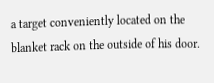a target conveniently located on the blanket rack on the outside of his door.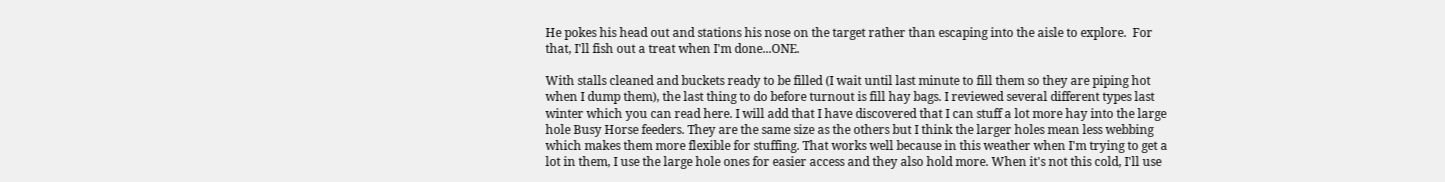He pokes his head out and stations his nose on the target rather than escaping into the aisle to explore.  For that, I'll fish out a treat when I'm done...ONE.

With stalls cleaned and buckets ready to be filled (I wait until last minute to fill them so they are piping hot when I dump them), the last thing to do before turnout is fill hay bags. I reviewed several different types last winter which you can read here. I will add that I have discovered that I can stuff a lot more hay into the large hole Busy Horse feeders. They are the same size as the others but I think the larger holes mean less webbing which makes them more flexible for stuffing. That works well because in this weather when I'm trying to get a lot in them, I use the large hole ones for easier access and they also hold more. When it's not this cold, I'll use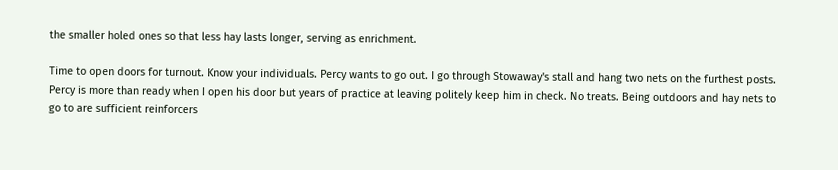the smaller holed ones so that less hay lasts longer, serving as enrichment.

Time to open doors for turnout. Know your individuals. Percy wants to go out. I go through Stowaway's stall and hang two nets on the furthest posts. Percy is more than ready when I open his door but years of practice at leaving politely keep him in check. No treats. Being outdoors and hay nets to go to are sufficient reinforcers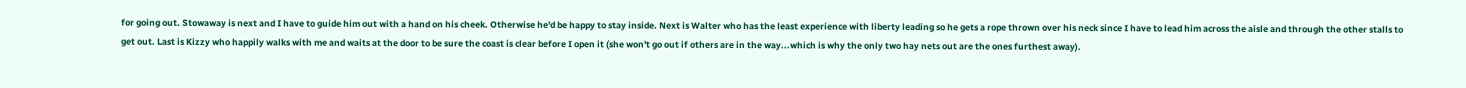for going out. Stowaway is next and I have to guide him out with a hand on his cheek. Otherwise he'd be happy to stay inside. Next is Walter who has the least experience with liberty leading so he gets a rope thrown over his neck since I have to lead him across the aisle and through the other stalls to get out. Last is Kizzy who happily walks with me and waits at the door to be sure the coast is clear before I open it (she won't go out if others are in the way...which is why the only two hay nets out are the ones furthest away).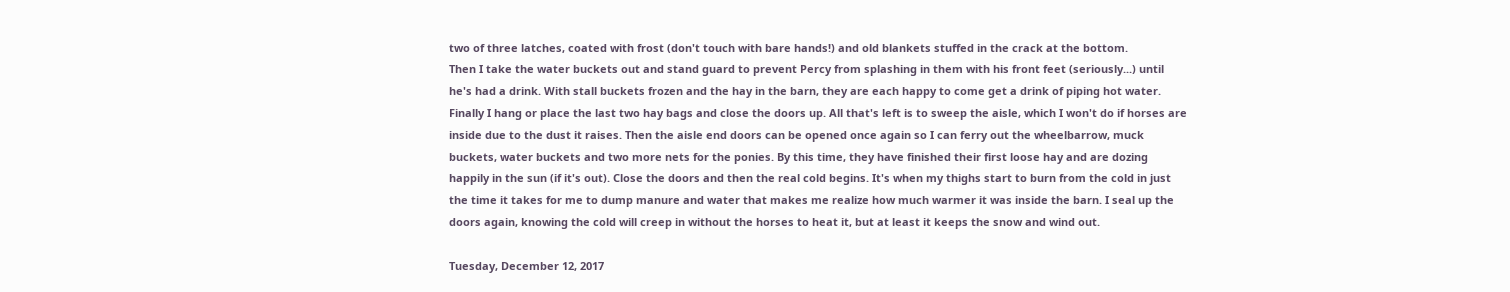two of three latches, coated with frost (don't touch with bare hands!) and old blankets stuffed in the crack at the bottom.
Then I take the water buckets out and stand guard to prevent Percy from splashing in them with his front feet (seriously...) until he's had a drink. With stall buckets frozen and the hay in the barn, they are each happy to come get a drink of piping hot water. Finally I hang or place the last two hay bags and close the doors up. All that's left is to sweep the aisle, which I won't do if horses are inside due to the dust it raises. Then the aisle end doors can be opened once again so I can ferry out the wheelbarrow, muck buckets, water buckets and two more nets for the ponies. By this time, they have finished their first loose hay and are dozing happily in the sun (if it's out). Close the doors and then the real cold begins. It's when my thighs start to burn from the cold in just the time it takes for me to dump manure and water that makes me realize how much warmer it was inside the barn. I seal up the doors again, knowing the cold will creep in without the horses to heat it, but at least it keeps the snow and wind out.

Tuesday, December 12, 2017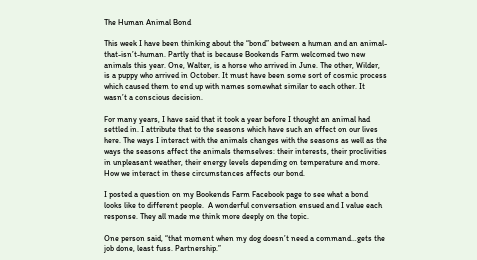The Human Animal Bond

This week I have been thinking about the “bond” between a human and an animal-that-isn’t-human. Partly that is because Bookends Farm welcomed two new animals this year. One, Walter, is a horse who arrived in June. The other, Wilder, is a puppy who arrived in October. It must have been some sort of cosmic process which caused them to end up with names somewhat similar to each other. It wasn’t a conscious decision.

For many years, I have said that it took a year before I thought an animal had settled in. I attribute that to the seasons which have such an effect on our lives here. The ways I interact with the animals changes with the seasons as well as the ways the seasons affect the animals themselves: their interests, their proclivities in unpleasant weather, their energy levels depending on temperature and more. How we interact in these circumstances affects our bond.

I posted a question on my Bookends Farm Facebook page to see what a bond looks like to different people.  A wonderful conversation ensued and I value each response. They all made me think more deeply on the topic.

One person said, “that moment when my dog doesn’t need a command…gets the job done, least fuss. Partnership.”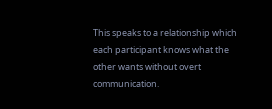This speaks to a relationship which each participant knows what the other wants without overt communication.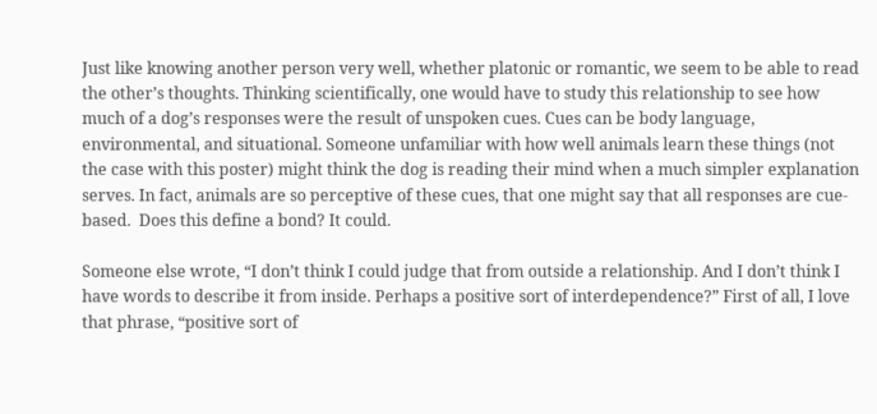Just like knowing another person very well, whether platonic or romantic, we seem to be able to read the other’s thoughts. Thinking scientifically, one would have to study this relationship to see how much of a dog’s responses were the result of unspoken cues. Cues can be body language, environmental, and situational. Someone unfamiliar with how well animals learn these things (not the case with this poster) might think the dog is reading their mind when a much simpler explanation serves. In fact, animals are so perceptive of these cues, that one might say that all responses are cue-based.  Does this define a bond? It could.

Someone else wrote, “I don’t think I could judge that from outside a relationship. And I don’t think I have words to describe it from inside. Perhaps a positive sort of interdependence?” First of all, I love that phrase, “positive sort of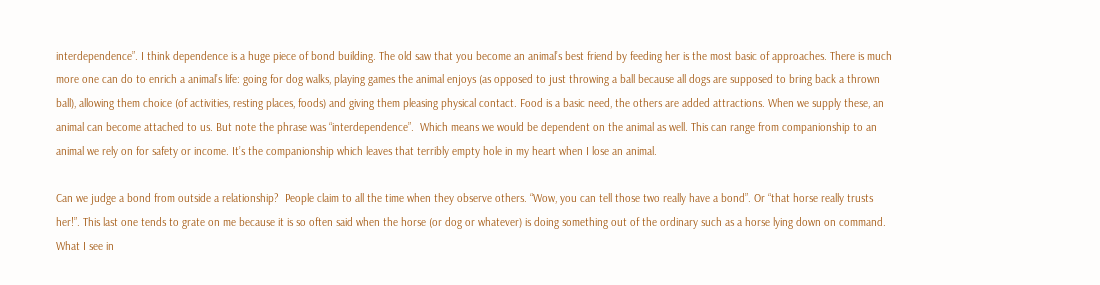interdependence”. I think dependence is a huge piece of bond building. The old saw that you become an animal’s best friend by feeding her is the most basic of approaches. There is much more one can do to enrich a animal’s life: going for dog walks, playing games the animal enjoys (as opposed to just throwing a ball because all dogs are supposed to bring back a thrown ball), allowing them choice (of activities, resting places, foods) and giving them pleasing physical contact. Food is a basic need, the others are added attractions. When we supply these, an animal can become attached to us. But note the phrase was “interdependence”.  Which means we would be dependent on the animal as well. This can range from companionship to an animal we rely on for safety or income. It’s the companionship which leaves that terribly empty hole in my heart when I lose an animal.

Can we judge a bond from outside a relationship?  People claim to all the time when they observe others. “Wow, you can tell those two really have a bond”. Or “that horse really trusts her!”. This last one tends to grate on me because it is so often said when the horse (or dog or whatever) is doing something out of the ordinary such as a horse lying down on command. What I see in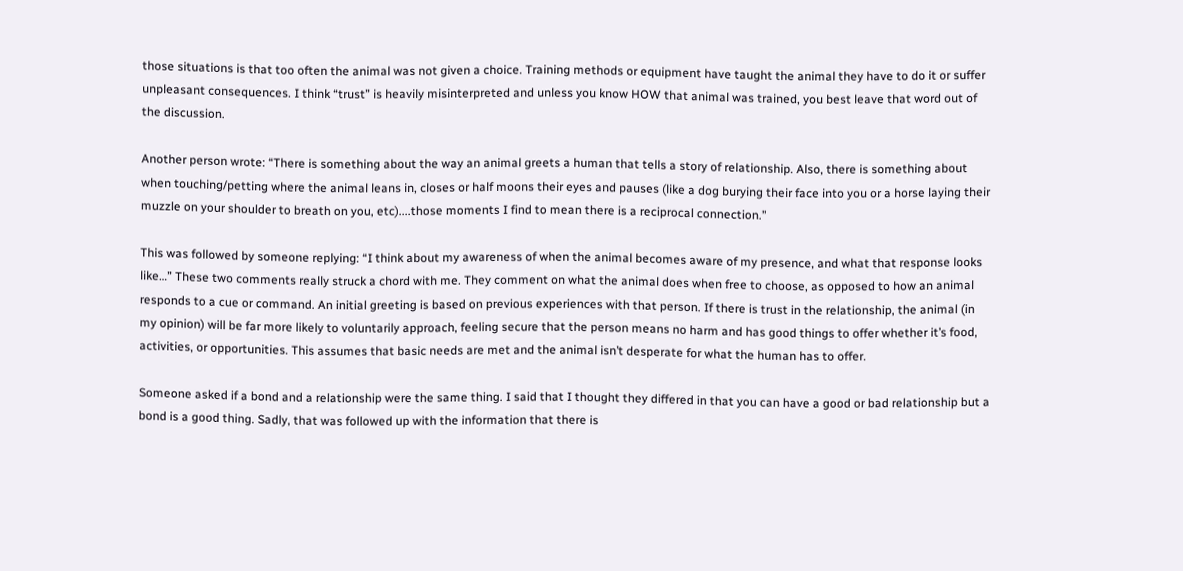those situations is that too often the animal was not given a choice. Training methods or equipment have taught the animal they have to do it or suffer unpleasant consequences. I think “trust” is heavily misinterpreted and unless you know HOW that animal was trained, you best leave that word out of the discussion.

Another person wrote: “There is something about the way an animal greets a human that tells a story of relationship. Also, there is something about when touching/petting where the animal leans in, closes or half moons their eyes and pauses (like a dog burying their face into you or a horse laying their muzzle on your shoulder to breath on you, etc)....those moments I find to mean there is a reciprocal connection.”

This was followed by someone replying: “I think about my awareness of when the animal becomes aware of my presence, and what that response looks like…” These two comments really struck a chord with me. They comment on what the animal does when free to choose, as opposed to how an animal responds to a cue or command. An initial greeting is based on previous experiences with that person. If there is trust in the relationship, the animal (in my opinion) will be far more likely to voluntarily approach, feeling secure that the person means no harm and has good things to offer whether it’s food, activities, or opportunities. This assumes that basic needs are met and the animal isn’t desperate for what the human has to offer.

Someone asked if a bond and a relationship were the same thing. I said that I thought they differed in that you can have a good or bad relationship but a bond is a good thing. Sadly, that was followed up with the information that there is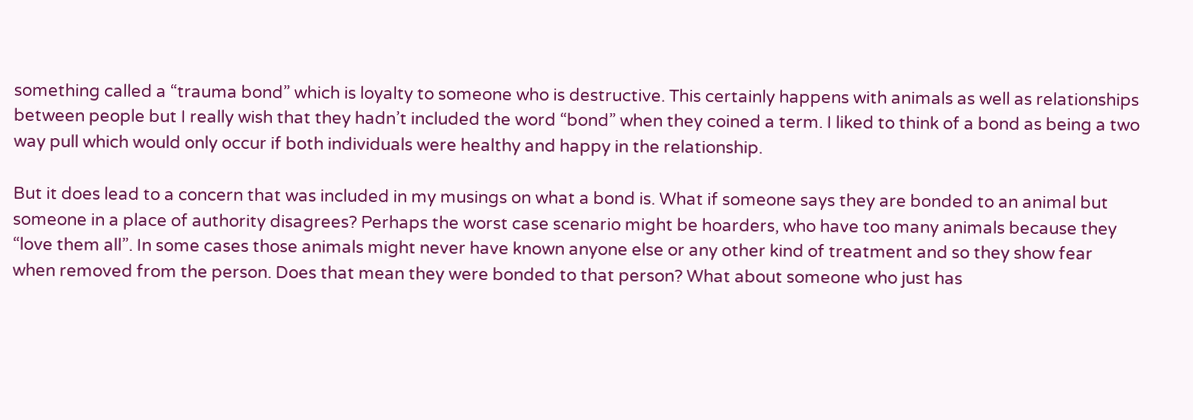something called a “trauma bond” which is loyalty to someone who is destructive. This certainly happens with animals as well as relationships between people but I really wish that they hadn’t included the word “bond” when they coined a term. I liked to think of a bond as being a two way pull which would only occur if both individuals were healthy and happy in the relationship.

But it does lead to a concern that was included in my musings on what a bond is. What if someone says they are bonded to an animal but someone in a place of authority disagrees? Perhaps the worst case scenario might be hoarders, who have too many animals because they “love them all”. In some cases those animals might never have known anyone else or any other kind of treatment and so they show fear when removed from the person. Does that mean they were bonded to that person? What about someone who just has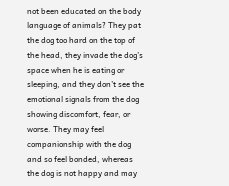not been educated on the body language of animals? They pat the dog too hard on the top of the head, they invade the dog’s space when he is eating or sleeping, and they don’t see the emotional signals from the dog showing discomfort, fear, or worse. They may feel companionship with the dog and so feel bonded, whereas the dog is not happy and may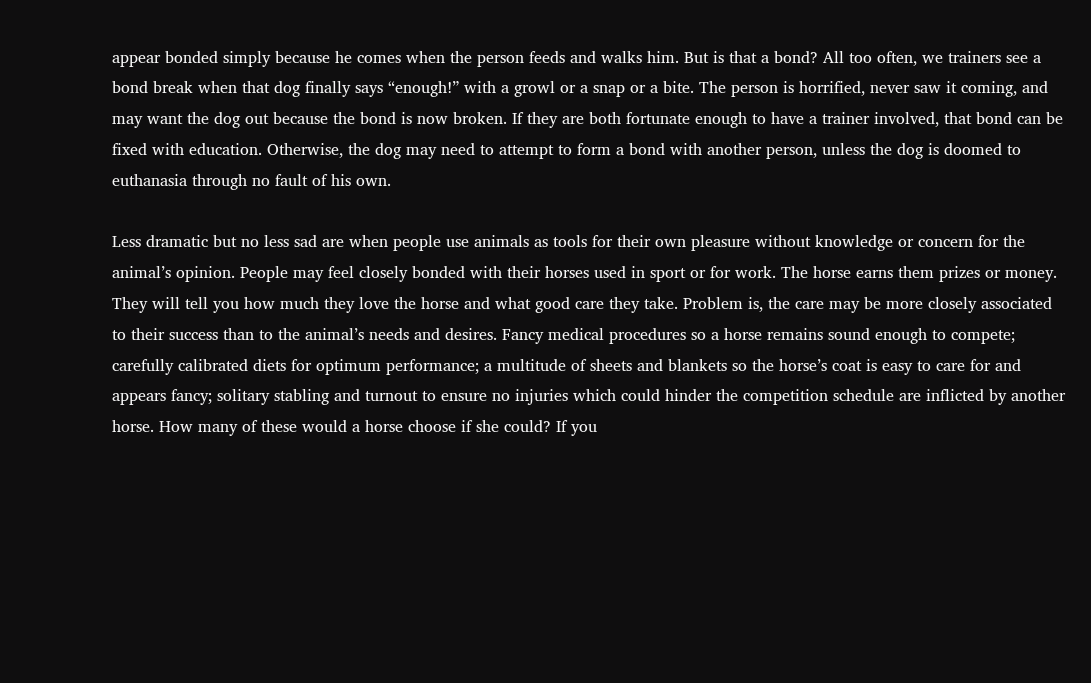appear bonded simply because he comes when the person feeds and walks him. But is that a bond? All too often, we trainers see a bond break when that dog finally says “enough!” with a growl or a snap or a bite. The person is horrified, never saw it coming, and may want the dog out because the bond is now broken. If they are both fortunate enough to have a trainer involved, that bond can be fixed with education. Otherwise, the dog may need to attempt to form a bond with another person, unless the dog is doomed to euthanasia through no fault of his own.

Less dramatic but no less sad are when people use animals as tools for their own pleasure without knowledge or concern for the animal’s opinion. People may feel closely bonded with their horses used in sport or for work. The horse earns them prizes or money. They will tell you how much they love the horse and what good care they take. Problem is, the care may be more closely associated to their success than to the animal’s needs and desires. Fancy medical procedures so a horse remains sound enough to compete; carefully calibrated diets for optimum performance; a multitude of sheets and blankets so the horse’s coat is easy to care for and appears fancy; solitary stabling and turnout to ensure no injuries which could hinder the competition schedule are inflicted by another horse. How many of these would a horse choose if she could? If you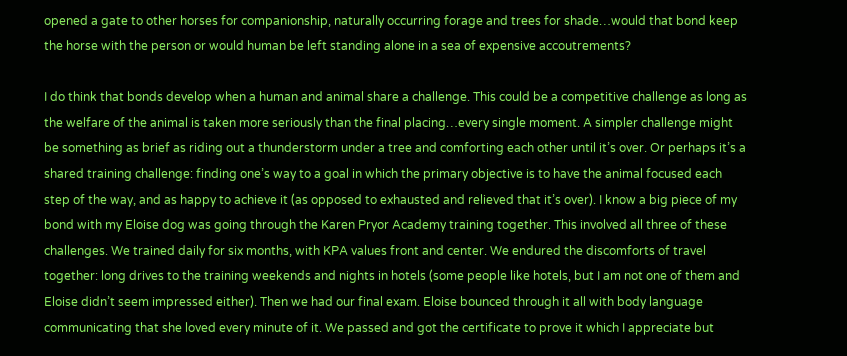opened a gate to other horses for companionship, naturally occurring forage and trees for shade…would that bond keep the horse with the person or would human be left standing alone in a sea of expensive accoutrements?

I do think that bonds develop when a human and animal share a challenge. This could be a competitive challenge as long as the welfare of the animal is taken more seriously than the final placing…every single moment. A simpler challenge might be something as brief as riding out a thunderstorm under a tree and comforting each other until it’s over. Or perhaps it’s a shared training challenge: finding one’s way to a goal in which the primary objective is to have the animal focused each step of the way, and as happy to achieve it (as opposed to exhausted and relieved that it’s over). I know a big piece of my bond with my Eloise dog was going through the Karen Pryor Academy training together. This involved all three of these challenges. We trained daily for six months, with KPA values front and center. We endured the discomforts of travel together: long drives to the training weekends and nights in hotels (some people like hotels, but I am not one of them and Eloise didn’t seem impressed either). Then we had our final exam. Eloise bounced through it all with body language communicating that she loved every minute of it. We passed and got the certificate to prove it which I appreciate but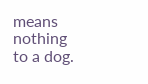means nothing to a dog.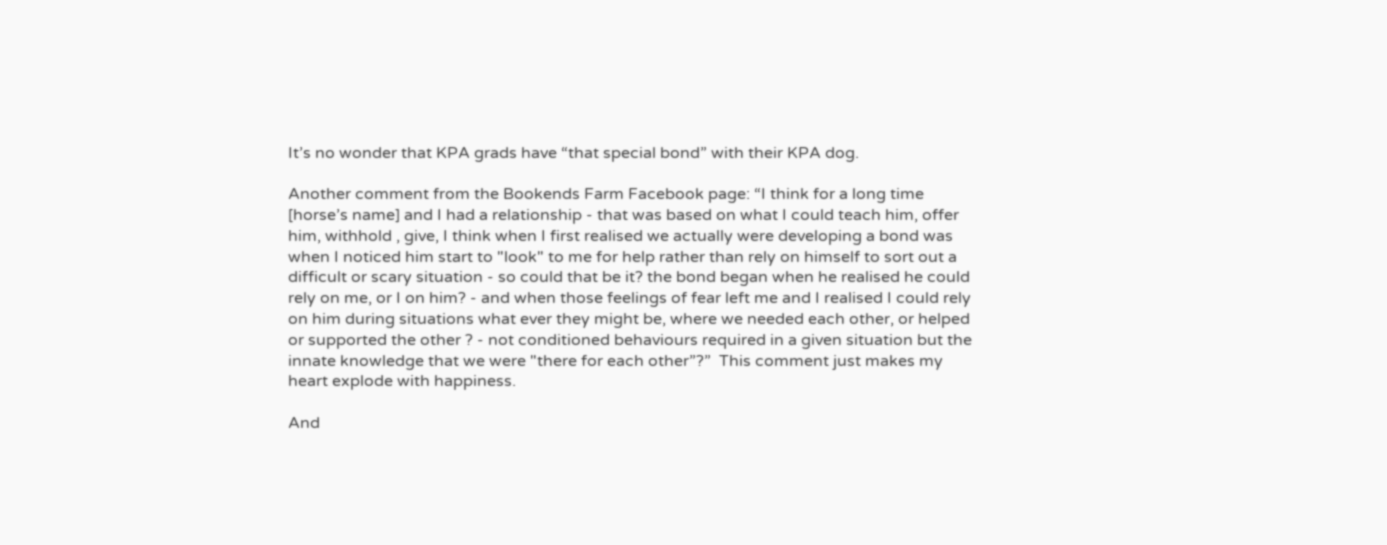It’s no wonder that KPA grads have “that special bond” with their KPA dog.

Another comment from the Bookends Farm Facebook page: “I think for a long time [horse’s name] and I had a relationship - that was based on what I could teach him, offer him, withhold , give, I think when I first realised we actually were developing a bond was when I noticed him start to "look" to me for help rather than rely on himself to sort out a difficult or scary situation - so could that be it? the bond began when he realised he could rely on me, or I on him? - and when those feelings of fear left me and I realised I could rely on him during situations what ever they might be, where we needed each other, or helped or supported the other ? - not conditioned behaviours required in a given situation but the innate knowledge that we were "there for each other”?”  This comment just makes my heart explode with happiness.

And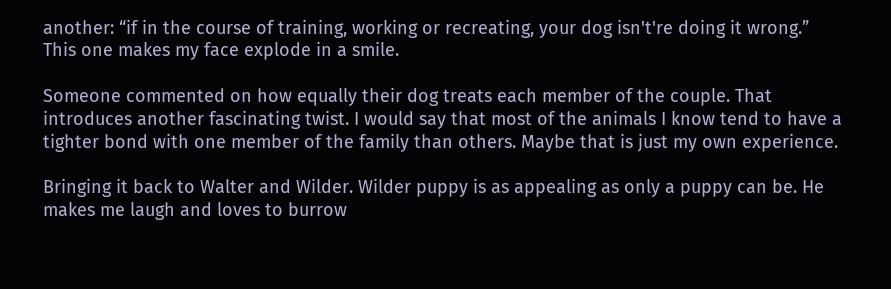another: “if in the course of training, working or recreating, your dog isn't're doing it wrong.”  This one makes my face explode in a smile.

Someone commented on how equally their dog treats each member of the couple. That introduces another fascinating twist. I would say that most of the animals I know tend to have a tighter bond with one member of the family than others. Maybe that is just my own experience.

Bringing it back to Walter and Wilder. Wilder puppy is as appealing as only a puppy can be. He makes me laugh and loves to burrow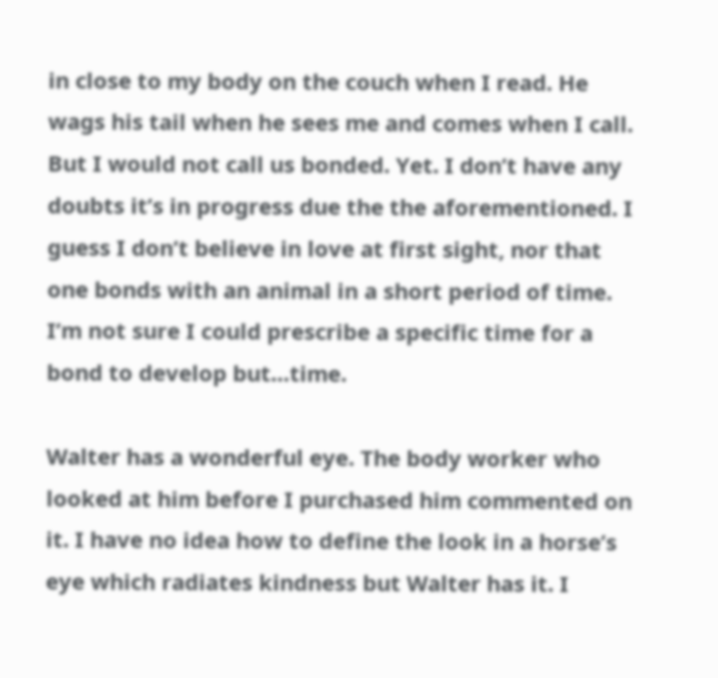in close to my body on the couch when I read. He wags his tail when he sees me and comes when I call. But I would not call us bonded. Yet. I don’t have any doubts it’s in progress due the the aforementioned. I guess I don’t believe in love at first sight, nor that one bonds with an animal in a short period of time. I’m not sure I could prescribe a specific time for a bond to develop but…time.

Walter has a wonderful eye. The body worker who looked at him before I purchased him commented on it. I have no idea how to define the look in a horse’s eye which radiates kindness but Walter has it. I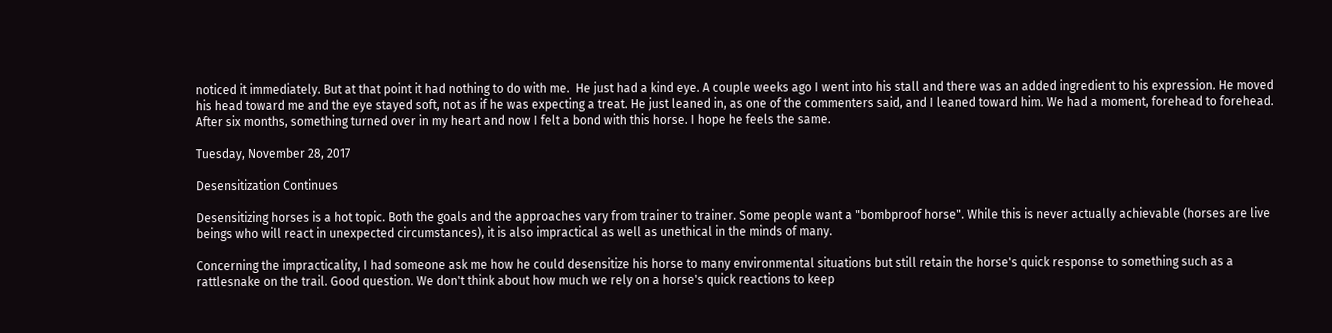noticed it immediately. But at that point it had nothing to do with me.  He just had a kind eye. A couple weeks ago I went into his stall and there was an added ingredient to his expression. He moved his head toward me and the eye stayed soft, not as if he was expecting a treat. He just leaned in, as one of the commenters said, and I leaned toward him. We had a moment, forehead to forehead. After six months, something turned over in my heart and now I felt a bond with this horse. I hope he feels the same.

Tuesday, November 28, 2017

Desensitization Continues

Desensitizing horses is a hot topic. Both the goals and the approaches vary from trainer to trainer. Some people want a "bombproof horse". While this is never actually achievable (horses are live beings who will react in unexpected circumstances), it is also impractical as well as unethical in the minds of many.

Concerning the impracticality, I had someone ask me how he could desensitize his horse to many environmental situations but still retain the horse's quick response to something such as a rattlesnake on the trail. Good question. We don't think about how much we rely on a horse's quick reactions to keep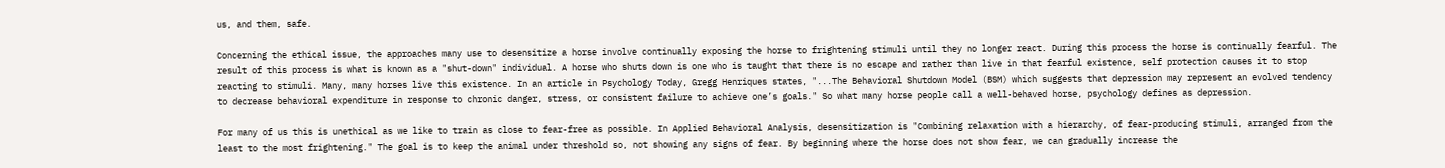us, and them, safe.

Concerning the ethical issue, the approaches many use to desensitize a horse involve continually exposing the horse to frightening stimuli until they no longer react. During this process the horse is continually fearful. The result of this process is what is known as a "shut-down" individual. A horse who shuts down is one who is taught that there is no escape and rather than live in that fearful existence, self protection causes it to stop reacting to stimuli. Many, many horses live this existence. In an article in Psychology Today, Gregg Henriques states, "...The Behavioral Shutdown Model (BSM) which suggests that depression may represent an evolved tendency to decrease behavioral expenditure in response to chronic danger, stress, or consistent failure to achieve one’s goals." So what many horse people call a well-behaved horse, psychology defines as depression.

For many of us this is unethical as we like to train as close to fear-free as possible. In Applied Behavioral Analysis, desensitization is "Combining relaxation with a hierarchy, of fear-producing stimuli, arranged from the least to the most frightening." The goal is to keep the animal under threshold so, not showing any signs of fear. By beginning where the horse does not show fear, we can gradually increase the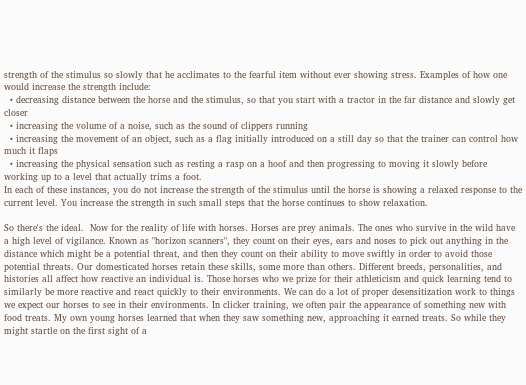strength of the stimulus so slowly that he acclimates to the fearful item without ever showing stress. Examples of how one would increase the strength include:
  • decreasing distance between the horse and the stimulus, so that you start with a tractor in the far distance and slowly get closer
  • increasing the volume of a noise, such as the sound of clippers running
  • increasing the movement of an object, such as a flag initially introduced on a still day so that the trainer can control how much it flaps
  • increasing the physical sensation such as resting a rasp on a hoof and then progressing to moving it slowly before working up to a level that actually trims a foot.
In each of these instances, you do not increase the strength of the stimulus until the horse is showing a relaxed response to the current level. You increase the strength in such small steps that the horse continues to show relaxation.

So there's the ideal.  Now for the reality of life with horses. Horses are prey animals. The ones who survive in the wild have a high level of vigilance. Known as "horizon scanners", they count on their eyes, ears and noses to pick out anything in the distance which might be a potential threat, and then they count on their ability to move swiftly in order to avoid those potential threats. Our domesticated horses retain these skills, some more than others. Different breeds, personalities, and histories all affect how reactive an individual is. Those horses who we prize for their athleticism and quick learning tend to similarly be more reactive and react quickly to their environments. We can do a lot of proper desensitization work to things we expect our horses to see in their environments. In clicker training, we often pair the appearance of something new with food treats. My own young horses learned that when they saw something new, approaching it earned treats. So while they might startle on the first sight of a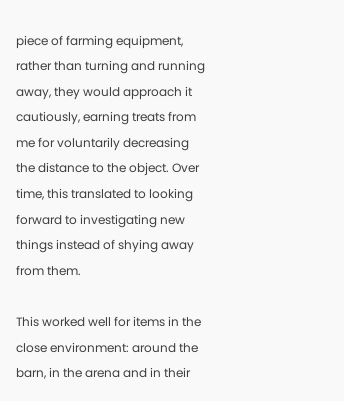piece of farming equipment, rather than turning and running away, they would approach it cautiously, earning treats from me for voluntarily decreasing the distance to the object. Over time, this translated to looking forward to investigating new things instead of shying away from them.

This worked well for items in the close environment: around the barn, in the arena and in their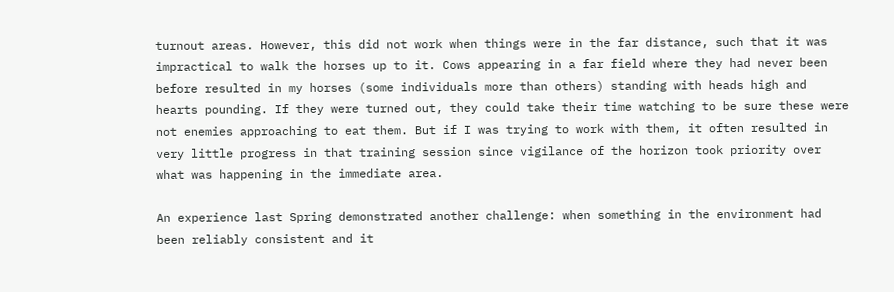turnout areas. However, this did not work when things were in the far distance, such that it was impractical to walk the horses up to it. Cows appearing in a far field where they had never been before resulted in my horses (some individuals more than others) standing with heads high and hearts pounding. If they were turned out, they could take their time watching to be sure these were not enemies approaching to eat them. But if I was trying to work with them, it often resulted in very little progress in that training session since vigilance of the horizon took priority over what was happening in the immediate area.

An experience last Spring demonstrated another challenge: when something in the environment had been reliably consistent and it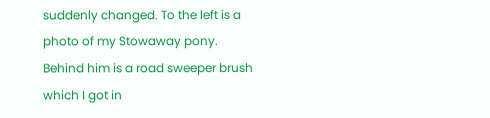suddenly changed. To the left is a photo of my Stowaway pony. Behind him is a road sweeper brush which I got in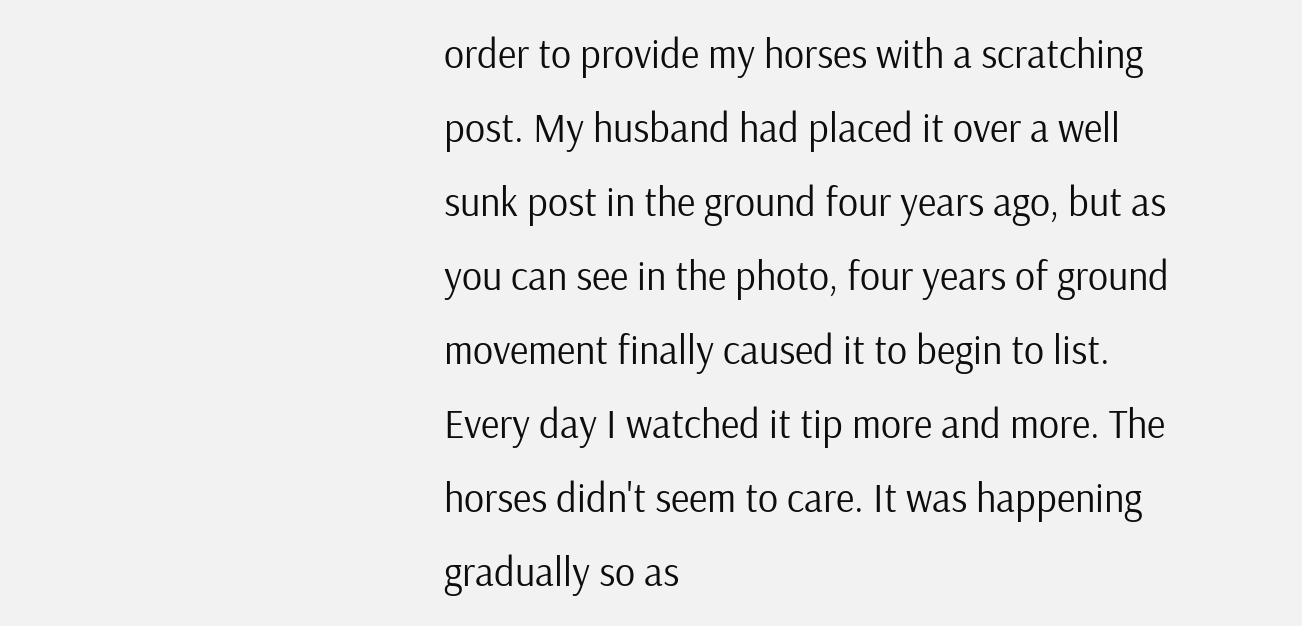order to provide my horses with a scratching post. My husband had placed it over a well sunk post in the ground four years ago, but as you can see in the photo, four years of ground movement finally caused it to begin to list. Every day I watched it tip more and more. The horses didn't seem to care. It was happening gradually so as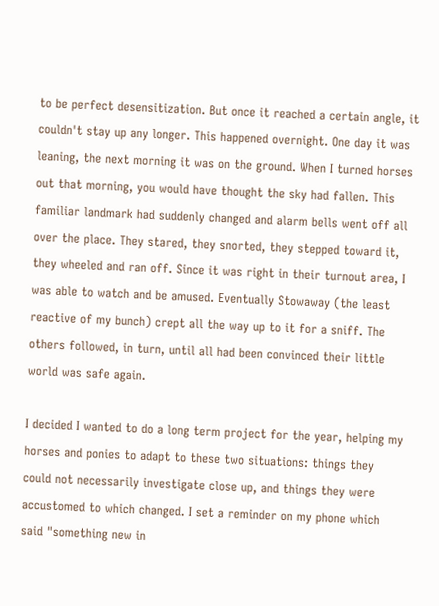to be perfect desensitization. But once it reached a certain angle, it couldn't stay up any longer. This happened overnight. One day it was leaning, the next morning it was on the ground. When I turned horses out that morning, you would have thought the sky had fallen. This familiar landmark had suddenly changed and alarm bells went off all over the place. They stared, they snorted, they stepped toward it, they wheeled and ran off. Since it was right in their turnout area, I was able to watch and be amused. Eventually Stowaway (the least reactive of my bunch) crept all the way up to it for a sniff. The others followed, in turn, until all had been convinced their little world was safe again.

I decided I wanted to do a long term project for the year, helping my horses and ponies to adapt to these two situations: things they could not necessarily investigate close up, and things they were accustomed to which changed. I set a reminder on my phone which said "something new in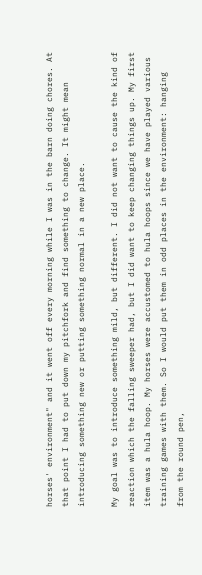horses' environment" and it went off every morning while I was in the barn doing chores. At that point I had to put down my pitchfork and find something to change. It might mean introducing something new or putting something normal in a new place.

My goal was to introduce something mild, but different. I did not want to cause the kind of reaction which the falling sweeper had, but I did want to keep changing things up. My first item was a hula hoop. My horses were accustomed to hula hoops since we have played various training games with them. So I would put them in odd places in the environment: hanging from the round pen,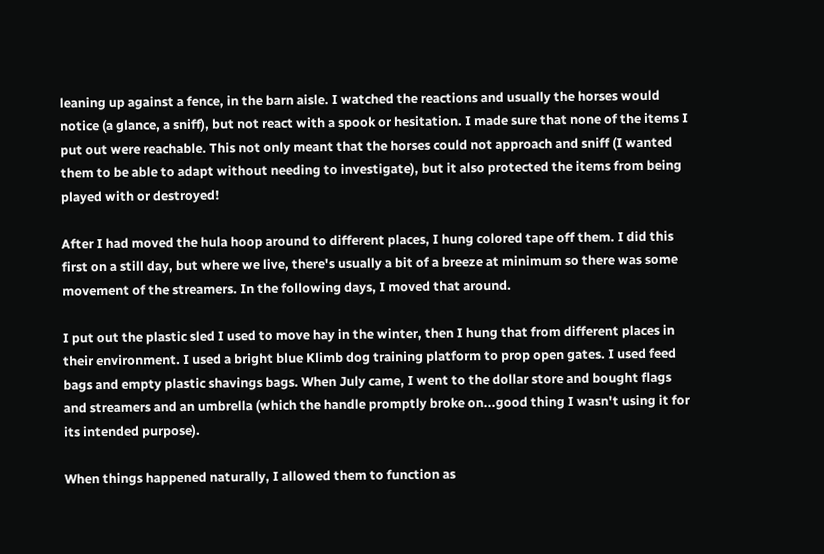leaning up against a fence, in the barn aisle. I watched the reactions and usually the horses would notice (a glance, a sniff), but not react with a spook or hesitation. I made sure that none of the items I put out were reachable. This not only meant that the horses could not approach and sniff (I wanted them to be able to adapt without needing to investigate), but it also protected the items from being played with or destroyed!

After I had moved the hula hoop around to different places, I hung colored tape off them. I did this first on a still day, but where we live, there's usually a bit of a breeze at minimum so there was some movement of the streamers. In the following days, I moved that around.

I put out the plastic sled I used to move hay in the winter, then I hung that from different places in their environment. I used a bright blue Klimb dog training platform to prop open gates. I used feed bags and empty plastic shavings bags. When July came, I went to the dollar store and bought flags and streamers and an umbrella (which the handle promptly broke on...good thing I wasn't using it for its intended purpose).

When things happened naturally, I allowed them to function as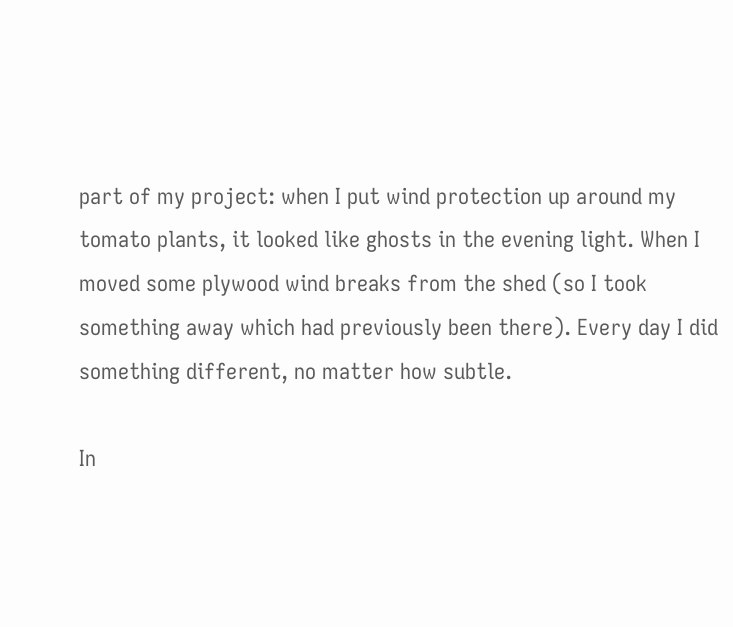part of my project: when I put wind protection up around my tomato plants, it looked like ghosts in the evening light. When I moved some plywood wind breaks from the shed (so I took something away which had previously been there). Every day I did something different, no matter how subtle.

In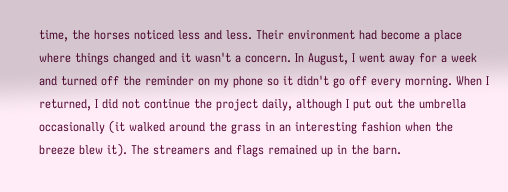time, the horses noticed less and less. Their environment had become a place where things changed and it wasn't a concern. In August, I went away for a week and turned off the reminder on my phone so it didn't go off every morning. When I returned, I did not continue the project daily, although I put out the umbrella occasionally (it walked around the grass in an interesting fashion when the breeze blew it). The streamers and flags remained up in the barn.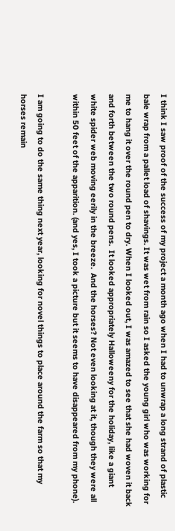I think I saw proof of the success of my project a month ago when I had to unwrap a long strand of plastic bale wrap from a pallet load of shavings. It was wet from rain so I asked the young girl who was working for me to hang it over the round pen to dry. When I looked out, I was amazed to see that she had woven it back and forth between the two round pens.  It looked appropriately Halloweeny for the holiday, like a giant white spider web moving eerily in the breeze.  And the horses? Not even looking at it, though they were all within 50 feet of the apparition. (and yes, I took a picture but it seems to have disappeared from my phone).

I am going to do the same thing next year, looking for novel things to place around the farm so that my horses remain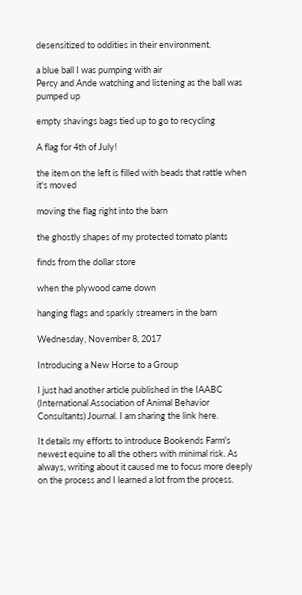desensitized to oddities in their environment.

a blue ball I was pumping with air
Percy and Ande watching and listening as the ball was pumped up

empty shavings bags tied up to go to recycling

A flag for 4th of July!

the item on the left is filled with beads that rattle when it's moved

moving the flag right into the barn

the ghostly shapes of my protected tomato plants

finds from the dollar store

when the plywood came down

hanging flags and sparkly streamers in the barn

Wednesday, November 8, 2017

Introducing a New Horse to a Group

I just had another article published in the IAABC (International Association of Animal Behavior Consultants) Journal. I am sharing the link here.

It details my efforts to introduce Bookends Farm's newest equine to all the others with minimal risk. As always, writing about it caused me to focus more deeply on the process and I learned a lot from the process.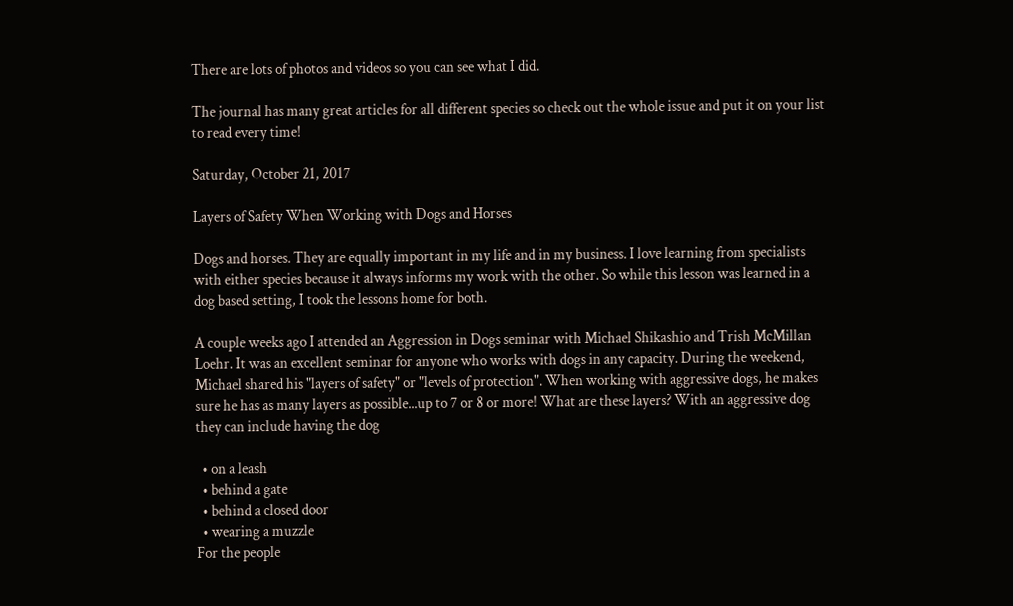There are lots of photos and videos so you can see what I did.

The journal has many great articles for all different species so check out the whole issue and put it on your list to read every time!

Saturday, October 21, 2017

Layers of Safety When Working with Dogs and Horses

Dogs and horses. They are equally important in my life and in my business. I love learning from specialists with either species because it always informs my work with the other. So while this lesson was learned in a dog based setting, I took the lessons home for both.

A couple weeks ago I attended an Aggression in Dogs seminar with Michael Shikashio and Trish McMillan Loehr. It was an excellent seminar for anyone who works with dogs in any capacity. During the weekend, Michael shared his "layers of safety" or "levels of protection". When working with aggressive dogs, he makes sure he has as many layers as possible...up to 7 or 8 or more! What are these layers? With an aggressive dog they can include having the dog

  • on a leash
  • behind a gate
  • behind a closed door
  • wearing a muzzle
For the people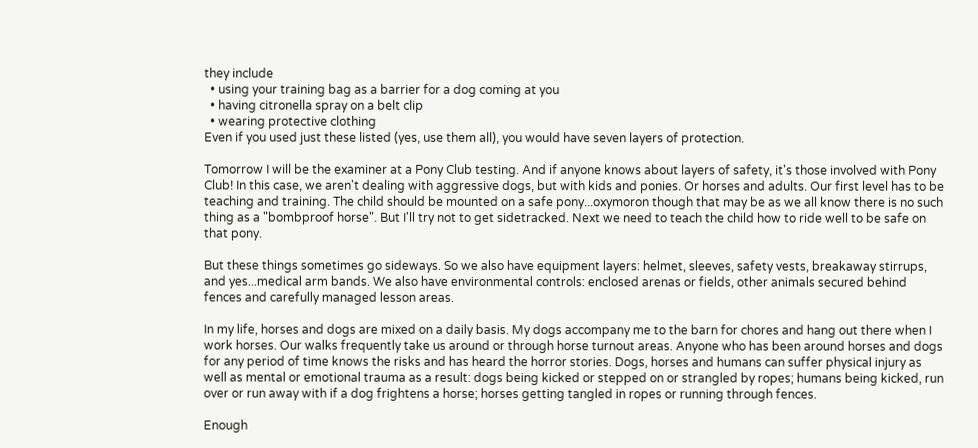they include
  • using your training bag as a barrier for a dog coming at you
  • having citronella spray on a belt clip
  • wearing protective clothing
Even if you used just these listed (yes, use them all), you would have seven layers of protection.

Tomorrow I will be the examiner at a Pony Club testing. And if anyone knows about layers of safety, it's those involved with Pony Club! In this case, we aren't dealing with aggressive dogs, but with kids and ponies. Or horses and adults. Our first level has to be teaching and training. The child should be mounted on a safe pony...oxymoron though that may be as we all know there is no such thing as a "bombproof horse". But I'll try not to get sidetracked. Next we need to teach the child how to ride well to be safe on that pony.

But these things sometimes go sideways. So we also have equipment layers: helmet, sleeves, safety vests, breakaway stirrups, and yes...medical arm bands. We also have environmental controls: enclosed arenas or fields, other animals secured behind fences and carefully managed lesson areas.

In my life, horses and dogs are mixed on a daily basis. My dogs accompany me to the barn for chores and hang out there when I work horses. Our walks frequently take us around or through horse turnout areas. Anyone who has been around horses and dogs for any period of time knows the risks and has heard the horror stories. Dogs, horses and humans can suffer physical injury as well as mental or emotional trauma as a result: dogs being kicked or stepped on or strangled by ropes; humans being kicked, run over or run away with if a dog frightens a horse; horses getting tangled in ropes or running through fences.

Enough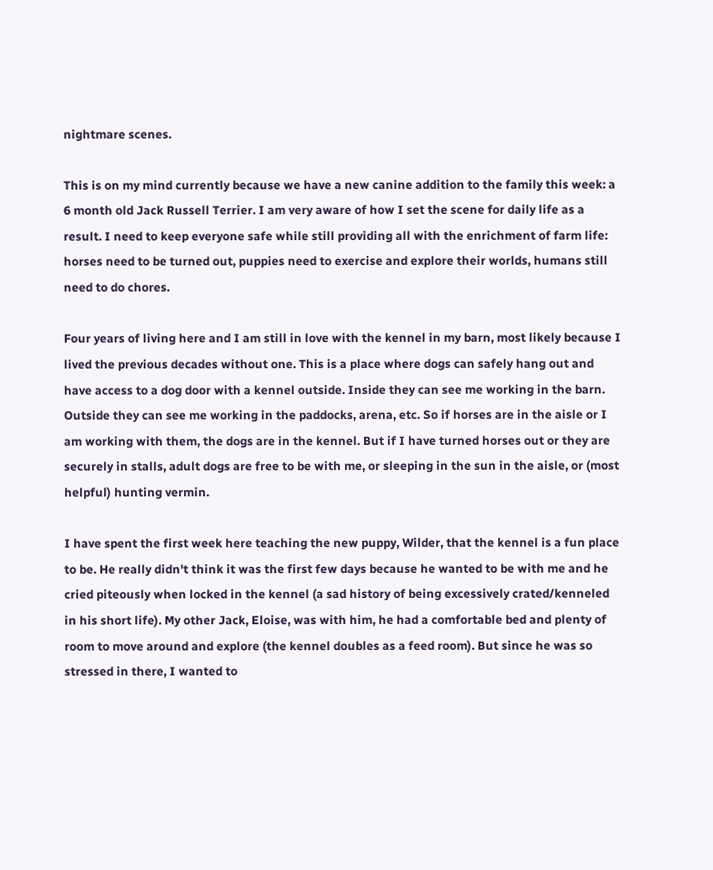nightmare scenes.

This is on my mind currently because we have a new canine addition to the family this week: a 6 month old Jack Russell Terrier. I am very aware of how I set the scene for daily life as a result. I need to keep everyone safe while still providing all with the enrichment of farm life: horses need to be turned out, puppies need to exercise and explore their worlds, humans still need to do chores.

Four years of living here and I am still in love with the kennel in my barn, most likely because I lived the previous decades without one. This is a place where dogs can safely hang out and have access to a dog door with a kennel outside. Inside they can see me working in the barn. Outside they can see me working in the paddocks, arena, etc. So if horses are in the aisle or I am working with them, the dogs are in the kennel. But if I have turned horses out or they are securely in stalls, adult dogs are free to be with me, or sleeping in the sun in the aisle, or (most helpful) hunting vermin.

I have spent the first week here teaching the new puppy, Wilder, that the kennel is a fun place to be. He really didn't think it was the first few days because he wanted to be with me and he cried piteously when locked in the kennel (a sad history of being excessively crated/kenneled in his short life). My other Jack, Eloise, was with him, he had a comfortable bed and plenty of room to move around and explore (the kennel doubles as a feed room). But since he was so stressed in there, I wanted to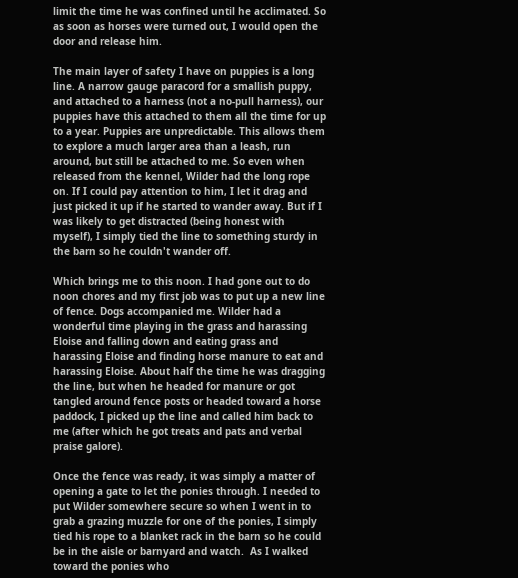limit the time he was confined until he acclimated. So as soon as horses were turned out, I would open the door and release him.

The main layer of safety I have on puppies is a long line. A narrow gauge paracord for a smallish puppy, and attached to a harness (not a no-pull harness), our puppies have this attached to them all the time for up to a year. Puppies are unpredictable. This allows them to explore a much larger area than a leash, run around, but still be attached to me. So even when released from the kennel, Wilder had the long rope on. If I could pay attention to him, I let it drag and just picked it up if he started to wander away. But if I was likely to get distracted (being honest with myself), I simply tied the line to something sturdy in the barn so he couldn't wander off.

Which brings me to this noon. I had gone out to do noon chores and my first job was to put up a new line of fence. Dogs accompanied me. Wilder had a wonderful time playing in the grass and harassing Eloise and falling down and eating grass and harassing Eloise and finding horse manure to eat and harassing Eloise. About half the time he was dragging the line, but when he headed for manure or got tangled around fence posts or headed toward a horse paddock, I picked up the line and called him back to me (after which he got treats and pats and verbal praise galore).

Once the fence was ready, it was simply a matter of opening a gate to let the ponies through. I needed to put Wilder somewhere secure so when I went in to grab a grazing muzzle for one of the ponies, I simply tied his rope to a blanket rack in the barn so he could be in the aisle or barnyard and watch.  As I walked toward the ponies who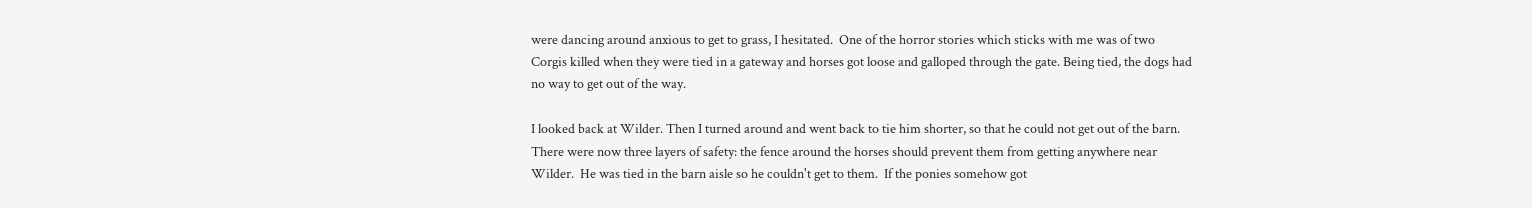were dancing around anxious to get to grass, I hesitated.  One of the horror stories which sticks with me was of two Corgis killed when they were tied in a gateway and horses got loose and galloped through the gate. Being tied, the dogs had no way to get out of the way.

I looked back at Wilder. Then I turned around and went back to tie him shorter, so that he could not get out of the barn. There were now three layers of safety: the fence around the horses should prevent them from getting anywhere near Wilder.  He was tied in the barn aisle so he couldn't get to them.  If the ponies somehow got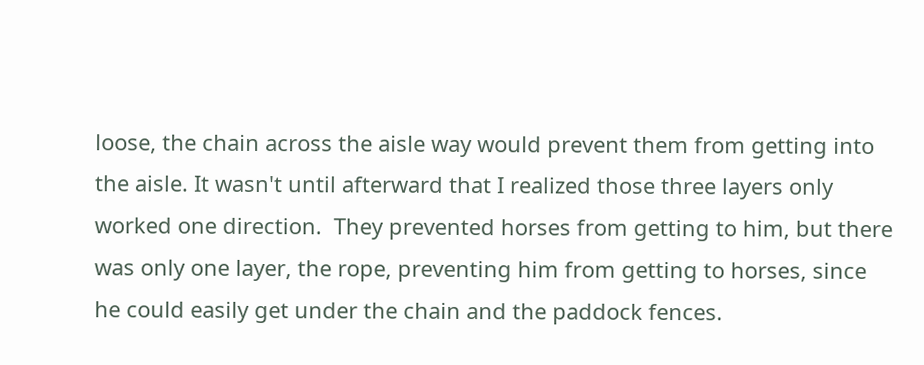loose, the chain across the aisle way would prevent them from getting into the aisle. It wasn't until afterward that I realized those three layers only worked one direction.  They prevented horses from getting to him, but there was only one layer, the rope, preventing him from getting to horses, since he could easily get under the chain and the paddock fences.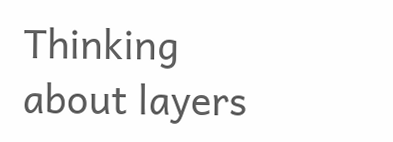Thinking about layers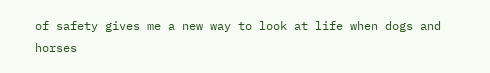of safety gives me a new way to look at life when dogs and horses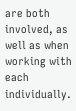are both involved, as well as when working with each individually.